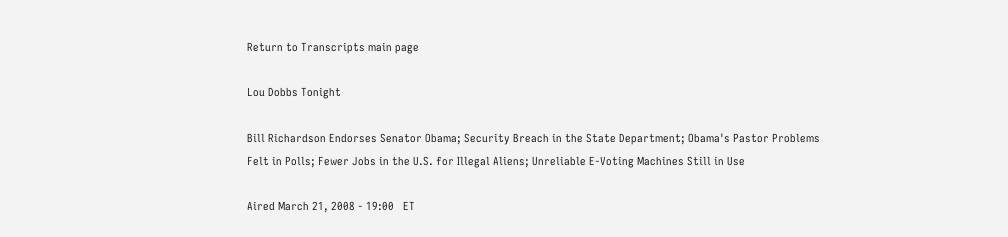Return to Transcripts main page

Lou Dobbs Tonight

Bill Richardson Endorses Senator Obama; Security Breach in the State Department; Obama's Pastor Problems Felt in Polls; Fewer Jobs in the U.S. for Illegal Aliens; Unreliable E-Voting Machines Still in Use

Aired March 21, 2008 - 19:00   ET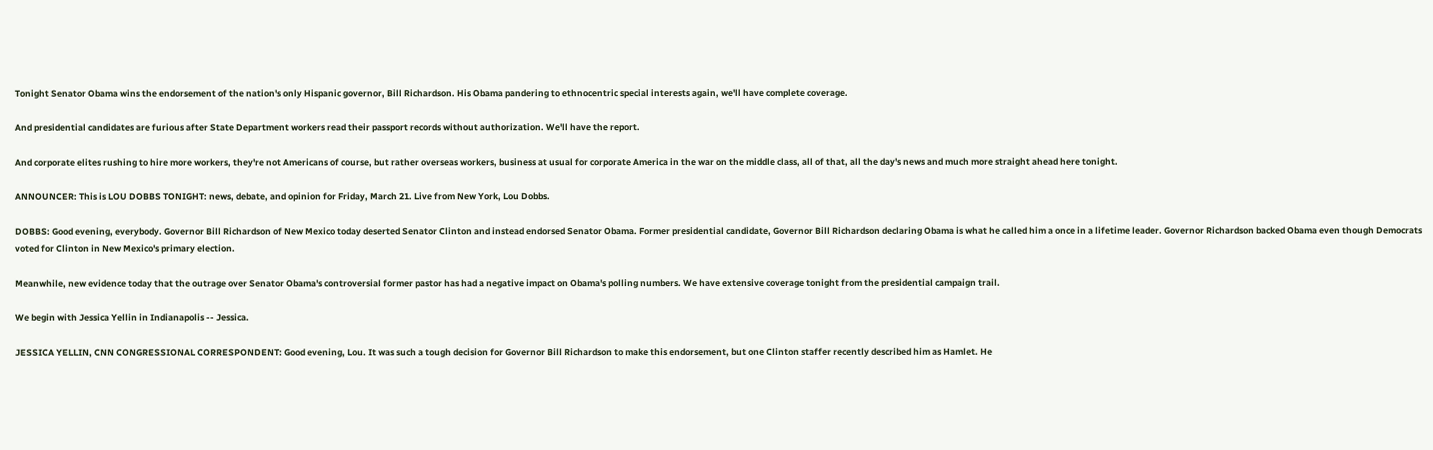Tonight Senator Obama wins the endorsement of the nation's only Hispanic governor, Bill Richardson. His Obama pandering to ethnocentric special interests again, we'll have complete coverage.

And presidential candidates are furious after State Department workers read their passport records without authorization. We'll have the report.

And corporate elites rushing to hire more workers, they're not Americans of course, but rather overseas workers, business at usual for corporate America in the war on the middle class, all of that, all the day's news and much more straight ahead here tonight.

ANNOUNCER: This is LOU DOBBS TONIGHT: news, debate, and opinion for Friday, March 21. Live from New York, Lou Dobbs.

DOBBS: Good evening, everybody. Governor Bill Richardson of New Mexico today deserted Senator Clinton and instead endorsed Senator Obama. Former presidential candidate, Governor Bill Richardson declaring Obama is what he called him a once in a lifetime leader. Governor Richardson backed Obama even though Democrats voted for Clinton in New Mexico's primary election.

Meanwhile, new evidence today that the outrage over Senator Obama's controversial former pastor has had a negative impact on Obama's polling numbers. We have extensive coverage tonight from the presidential campaign trail.

We begin with Jessica Yellin in Indianapolis -- Jessica.

JESSICA YELLIN, CNN CONGRESSIONAL CORRESPONDENT: Good evening, Lou. It was such a tough decision for Governor Bill Richardson to make this endorsement, but one Clinton staffer recently described him as Hamlet. He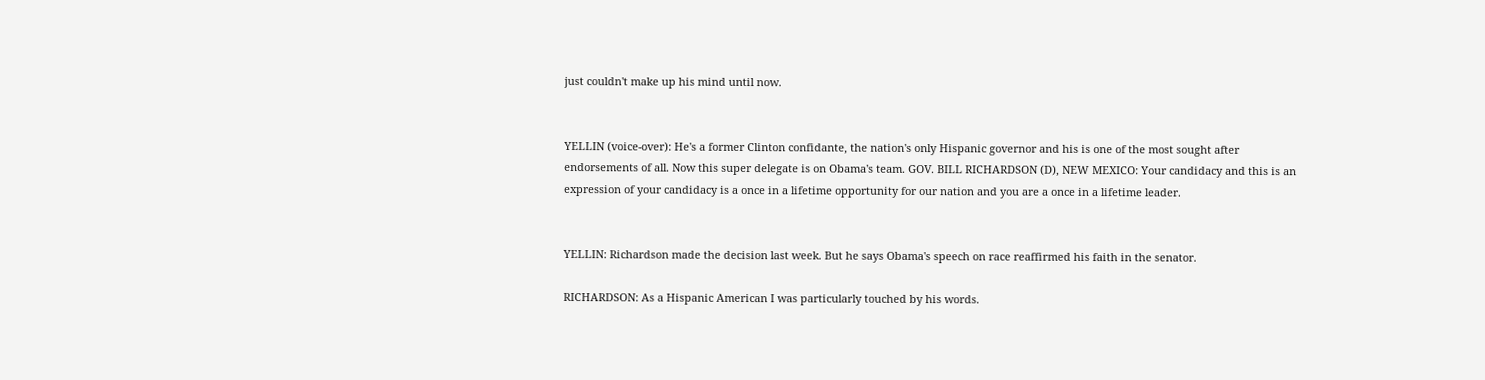just couldn't make up his mind until now.


YELLIN (voice-over): He's a former Clinton confidante, the nation's only Hispanic governor and his is one of the most sought after endorsements of all. Now this super delegate is on Obama's team. GOV. BILL RICHARDSON (D), NEW MEXICO: Your candidacy and this is an expression of your candidacy is a once in a lifetime opportunity for our nation and you are a once in a lifetime leader.


YELLIN: Richardson made the decision last week. But he says Obama's speech on race reaffirmed his faith in the senator.

RICHARDSON: As a Hispanic American I was particularly touched by his words.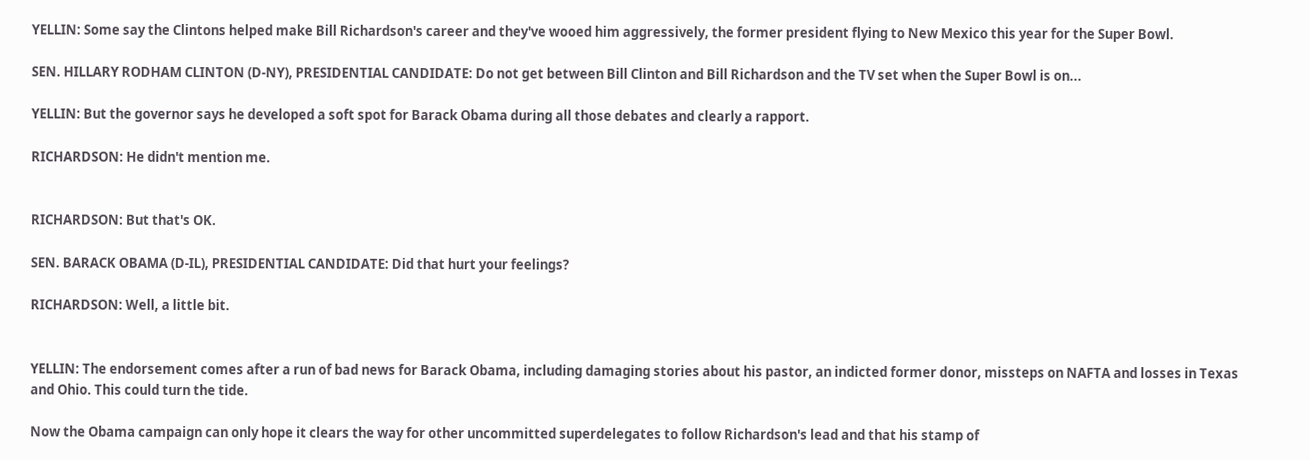YELLIN: Some say the Clintons helped make Bill Richardson's career and they've wooed him aggressively, the former president flying to New Mexico this year for the Super Bowl.

SEN. HILLARY RODHAM CLINTON (D-NY), PRESIDENTIAL CANDIDATE: Do not get between Bill Clinton and Bill Richardson and the TV set when the Super Bowl is on...

YELLIN: But the governor says he developed a soft spot for Barack Obama during all those debates and clearly a rapport.

RICHARDSON: He didn't mention me.


RICHARDSON: But that's OK.

SEN. BARACK OBAMA (D-IL), PRESIDENTIAL CANDIDATE: Did that hurt your feelings?

RICHARDSON: Well, a little bit.


YELLIN: The endorsement comes after a run of bad news for Barack Obama, including damaging stories about his pastor, an indicted former donor, missteps on NAFTA and losses in Texas and Ohio. This could turn the tide.

Now the Obama campaign can only hope it clears the way for other uncommitted superdelegates to follow Richardson's lead and that his stamp of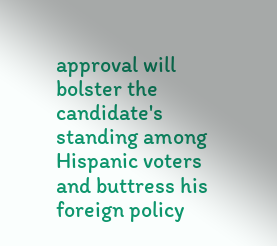approval will bolster the candidate's standing among Hispanic voters and buttress his foreign policy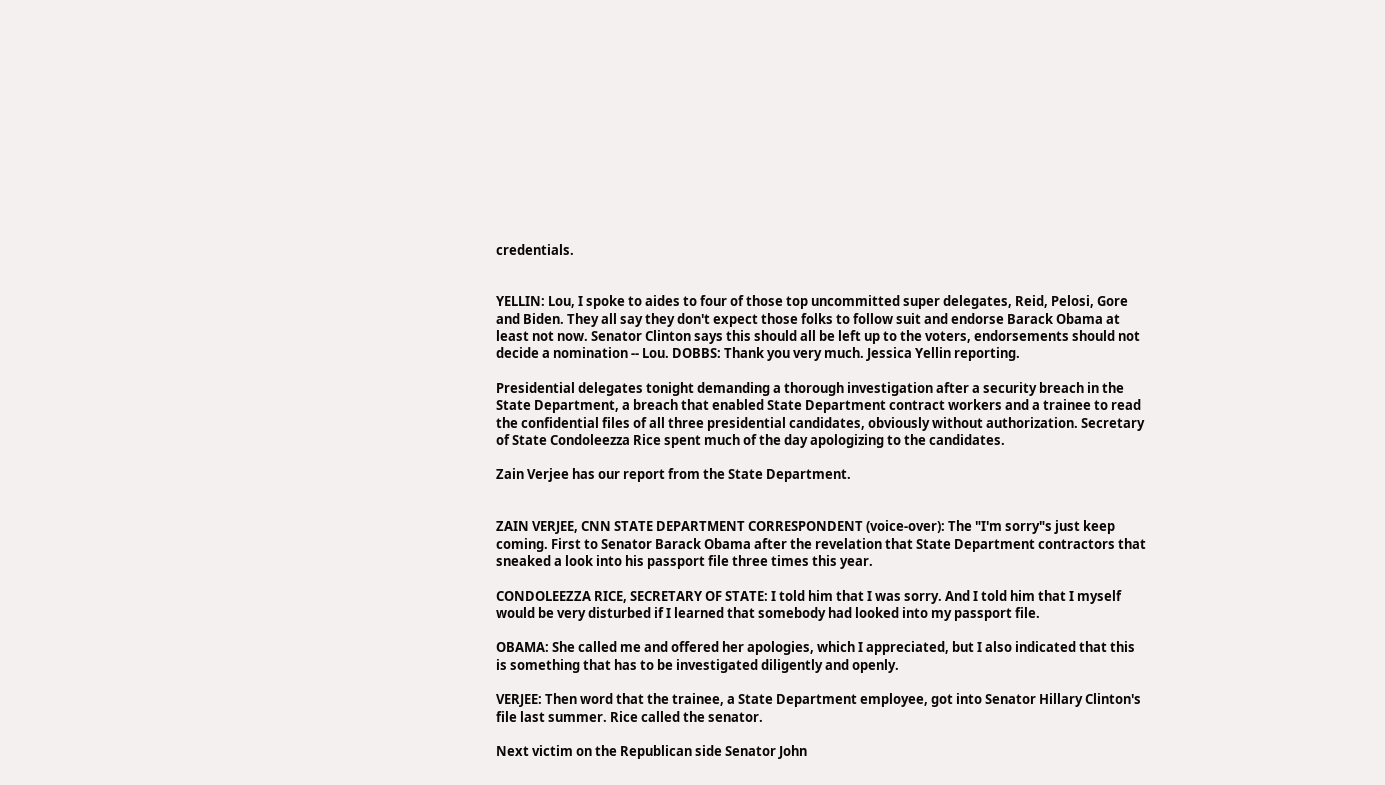credentials.


YELLIN: Lou, I spoke to aides to four of those top uncommitted super delegates, Reid, Pelosi, Gore and Biden. They all say they don't expect those folks to follow suit and endorse Barack Obama at least not now. Senator Clinton says this should all be left up to the voters, endorsements should not decide a nomination -- Lou. DOBBS: Thank you very much. Jessica Yellin reporting.

Presidential delegates tonight demanding a thorough investigation after a security breach in the State Department, a breach that enabled State Department contract workers and a trainee to read the confidential files of all three presidential candidates, obviously without authorization. Secretary of State Condoleezza Rice spent much of the day apologizing to the candidates.

Zain Verjee has our report from the State Department.


ZAIN VERJEE, CNN STATE DEPARTMENT CORRESPONDENT (voice-over): The "I'm sorry"s just keep coming. First to Senator Barack Obama after the revelation that State Department contractors that sneaked a look into his passport file three times this year.

CONDOLEEZZA RICE, SECRETARY OF STATE: I told him that I was sorry. And I told him that I myself would be very disturbed if I learned that somebody had looked into my passport file.

OBAMA: She called me and offered her apologies, which I appreciated, but I also indicated that this is something that has to be investigated diligently and openly.

VERJEE: Then word that the trainee, a State Department employee, got into Senator Hillary Clinton's file last summer. Rice called the senator.

Next victim on the Republican side Senator John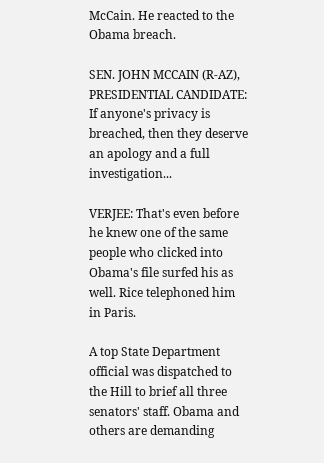McCain. He reacted to the Obama breach.

SEN. JOHN MCCAIN (R-AZ), PRESIDENTIAL CANDIDATE: If anyone's privacy is breached, then they deserve an apology and a full investigation...

VERJEE: That's even before he knew one of the same people who clicked into Obama's file surfed his as well. Rice telephoned him in Paris.

A top State Department official was dispatched to the Hill to brief all three senators' staff. Obama and others are demanding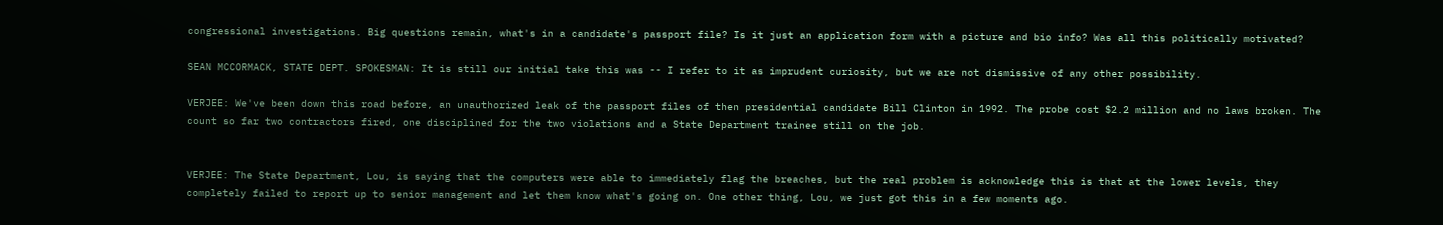congressional investigations. Big questions remain, what's in a candidate's passport file? Is it just an application form with a picture and bio info? Was all this politically motivated?

SEAN MCCORMACK, STATE DEPT. SPOKESMAN: It is still our initial take this was -- I refer to it as imprudent curiosity, but we are not dismissive of any other possibility.

VERJEE: We've been down this road before, an unauthorized leak of the passport files of then presidential candidate Bill Clinton in 1992. The probe cost $2.2 million and no laws broken. The count so far two contractors fired, one disciplined for the two violations and a State Department trainee still on the job.


VERJEE: The State Department, Lou, is saying that the computers were able to immediately flag the breaches, but the real problem is acknowledge this is that at the lower levels, they completely failed to report up to senior management and let them know what's going on. One other thing, Lou, we just got this in a few moments ago.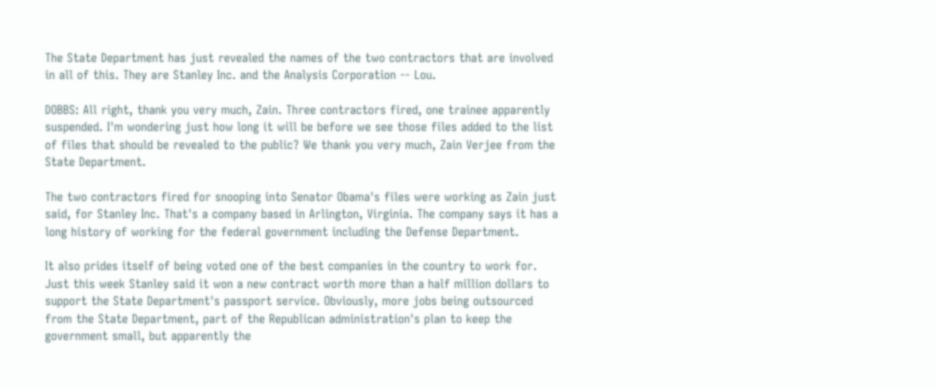The State Department has just revealed the names of the two contractors that are involved in all of this. They are Stanley Inc. and the Analysis Corporation -- Lou.

DOBBS: All right, thank you very much, Zain. Three contractors fired, one trainee apparently suspended. I'm wondering just how long it will be before we see those files added to the list of files that should be revealed to the public? We thank you very much, Zain Verjee from the State Department.

The two contractors fired for snooping into Senator Obama's files were working as Zain just said, for Stanley Inc. That's a company based in Arlington, Virginia. The company says it has a long history of working for the federal government including the Defense Department.

It also prides itself of being voted one of the best companies in the country to work for. Just this week Stanley said it won a new contract worth more than a half million dollars to support the State Department's passport service. Obviously, more jobs being outsourced from the State Department, part of the Republican administration's plan to keep the government small, but apparently the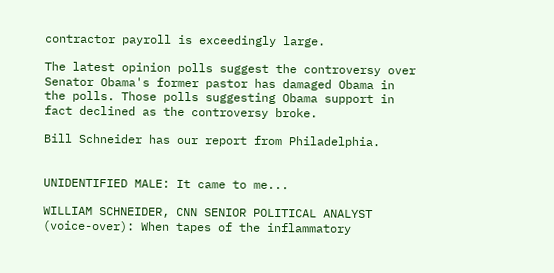contractor payroll is exceedingly large.

The latest opinion polls suggest the controversy over Senator Obama's former pastor has damaged Obama in the polls. Those polls suggesting Obama support in fact declined as the controversy broke.

Bill Schneider has our report from Philadelphia.


UNIDENTIFIED MALE: It came to me...

WILLIAM SCHNEIDER, CNN SENIOR POLITICAL ANALYST (voice-over): When tapes of the inflammatory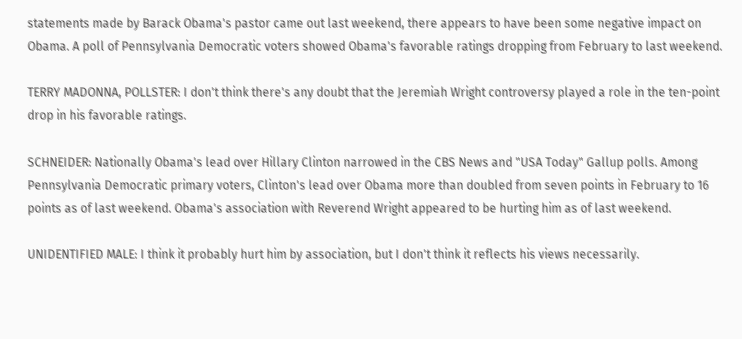statements made by Barack Obama's pastor came out last weekend, there appears to have been some negative impact on Obama. A poll of Pennsylvania Democratic voters showed Obama's favorable ratings dropping from February to last weekend.

TERRY MADONNA, POLLSTER: I don't think there's any doubt that the Jeremiah Wright controversy played a role in the ten-point drop in his favorable ratings.

SCHNEIDER: Nationally Obama's lead over Hillary Clinton narrowed in the CBS News and "USA Today" Gallup polls. Among Pennsylvania Democratic primary voters, Clinton's lead over Obama more than doubled from seven points in February to 16 points as of last weekend. Obama's association with Reverend Wright appeared to be hurting him as of last weekend.

UNIDENTIFIED MALE: I think it probably hurt him by association, but I don't think it reflects his views necessarily.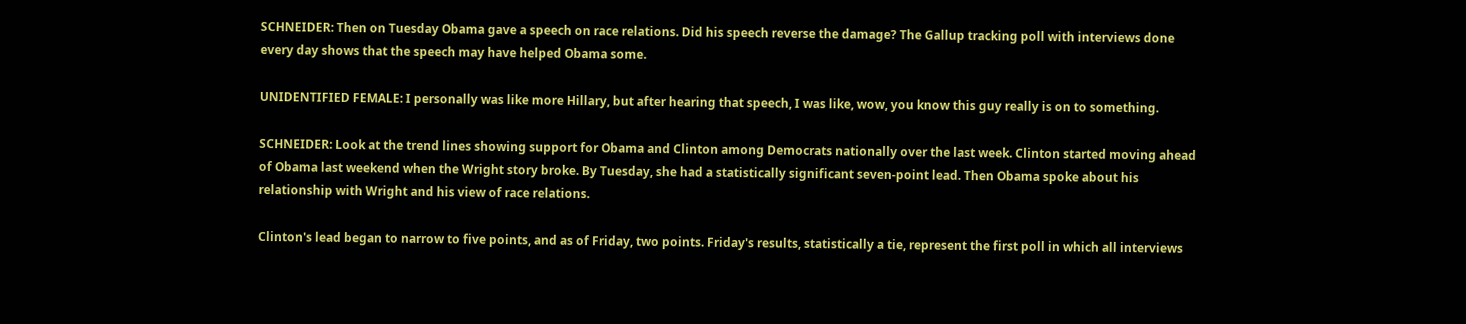SCHNEIDER: Then on Tuesday Obama gave a speech on race relations. Did his speech reverse the damage? The Gallup tracking poll with interviews done every day shows that the speech may have helped Obama some.

UNIDENTIFIED FEMALE: I personally was like more Hillary, but after hearing that speech, I was like, wow, you know this guy really is on to something.

SCHNEIDER: Look at the trend lines showing support for Obama and Clinton among Democrats nationally over the last week. Clinton started moving ahead of Obama last weekend when the Wright story broke. By Tuesday, she had a statistically significant seven-point lead. Then Obama spoke about his relationship with Wright and his view of race relations.

Clinton's lead began to narrow to five points, and as of Friday, two points. Friday's results, statistically a tie, represent the first poll in which all interviews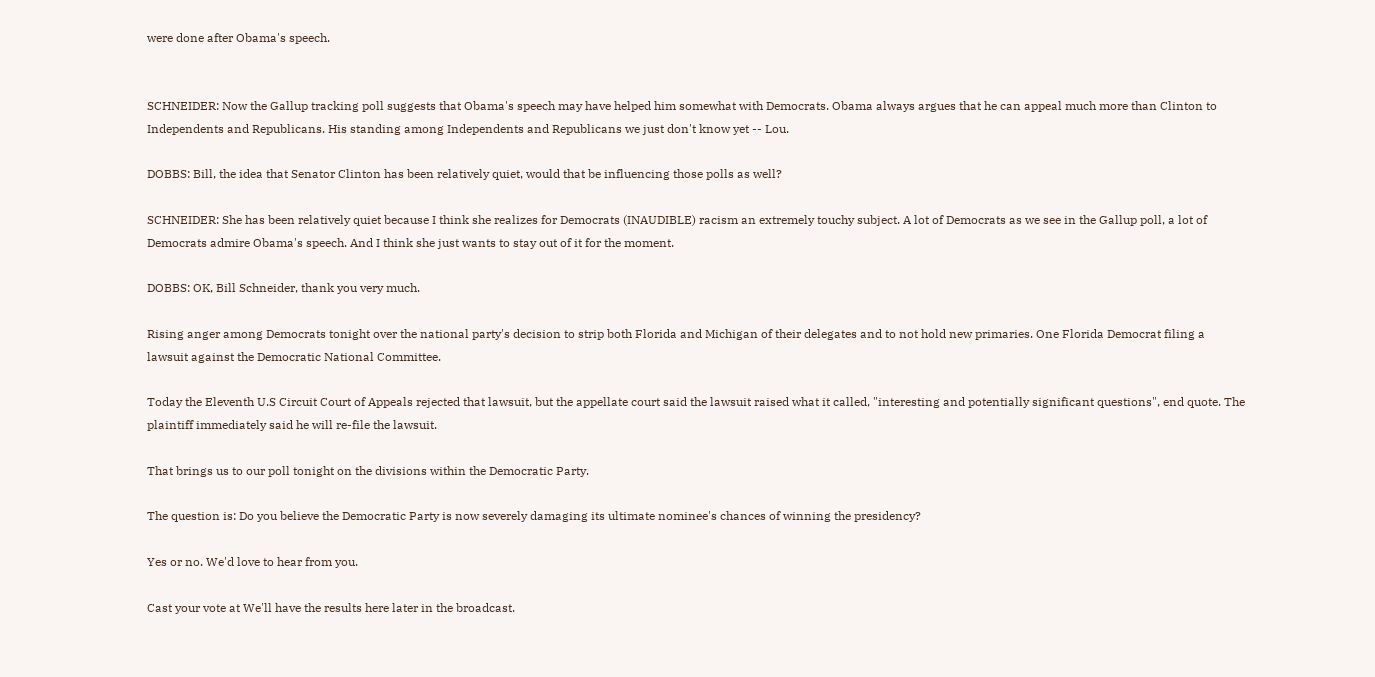were done after Obama's speech.


SCHNEIDER: Now the Gallup tracking poll suggests that Obama's speech may have helped him somewhat with Democrats. Obama always argues that he can appeal much more than Clinton to Independents and Republicans. His standing among Independents and Republicans we just don't know yet -- Lou.

DOBBS: Bill, the idea that Senator Clinton has been relatively quiet, would that be influencing those polls as well?

SCHNEIDER: She has been relatively quiet because I think she realizes for Democrats (INAUDIBLE) racism an extremely touchy subject. A lot of Democrats as we see in the Gallup poll, a lot of Democrats admire Obama's speech. And I think she just wants to stay out of it for the moment.

DOBBS: OK, Bill Schneider, thank you very much.

Rising anger among Democrats tonight over the national party's decision to strip both Florida and Michigan of their delegates and to not hold new primaries. One Florida Democrat filing a lawsuit against the Democratic National Committee.

Today the Eleventh U.S Circuit Court of Appeals rejected that lawsuit, but the appellate court said the lawsuit raised what it called, "interesting and potentially significant questions", end quote. The plaintiff immediately said he will re-file the lawsuit.

That brings us to our poll tonight on the divisions within the Democratic Party.

The question is: Do you believe the Democratic Party is now severely damaging its ultimate nominee's chances of winning the presidency?

Yes or no. We'd love to hear from you.

Cast your vote at We'll have the results here later in the broadcast.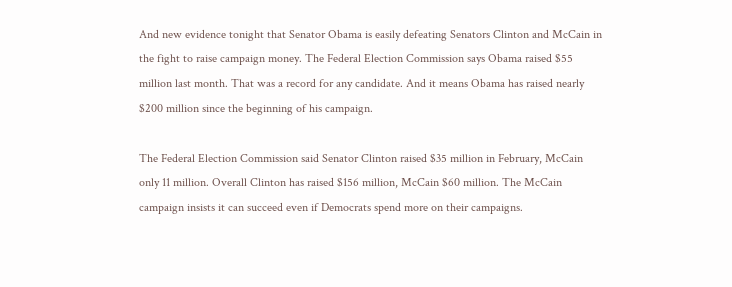And new evidence tonight that Senator Obama is easily defeating Senators Clinton and McCain in the fight to raise campaign money. The Federal Election Commission says Obama raised $55 million last month. That was a record for any candidate. And it means Obama has raised nearly $200 million since the beginning of his campaign.

The Federal Election Commission said Senator Clinton raised $35 million in February, McCain only 11 million. Overall Clinton has raised $156 million, McCain $60 million. The McCain campaign insists it can succeed even if Democrats spend more on their campaigns.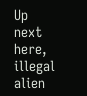Up next here, illegal alien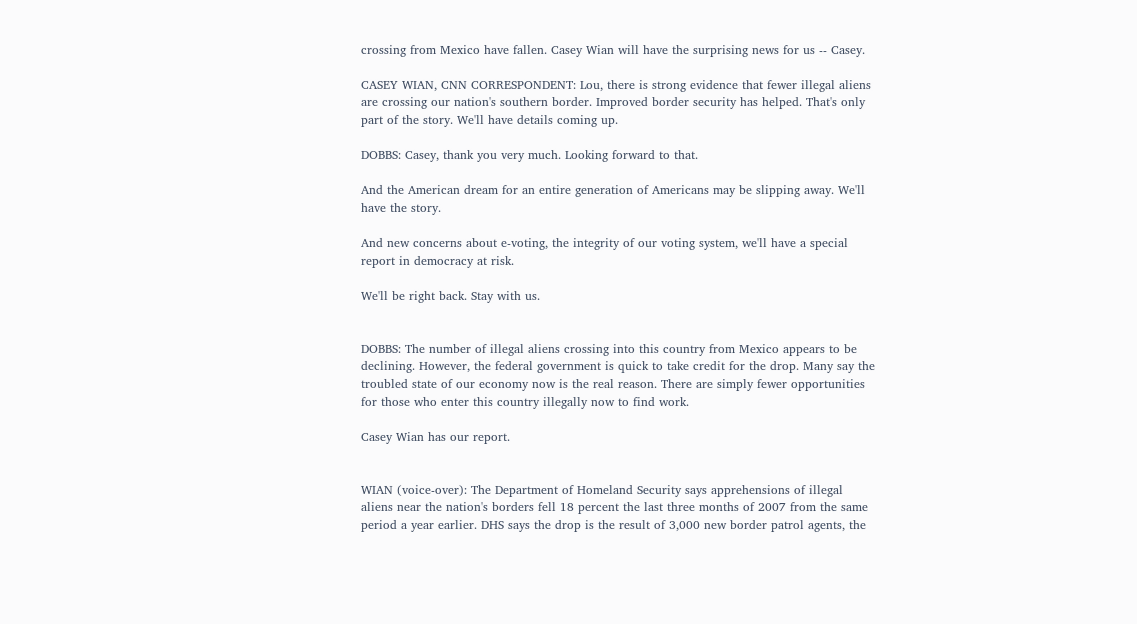crossing from Mexico have fallen. Casey Wian will have the surprising news for us -- Casey.

CASEY WIAN, CNN CORRESPONDENT: Lou, there is strong evidence that fewer illegal aliens are crossing our nation's southern border. Improved border security has helped. That's only part of the story. We'll have details coming up.

DOBBS: Casey, thank you very much. Looking forward to that.

And the American dream for an entire generation of Americans may be slipping away. We'll have the story.

And new concerns about e-voting, the integrity of our voting system, we'll have a special report in democracy at risk.

We'll be right back. Stay with us.


DOBBS: The number of illegal aliens crossing into this country from Mexico appears to be declining. However, the federal government is quick to take credit for the drop. Many say the troubled state of our economy now is the real reason. There are simply fewer opportunities for those who enter this country illegally now to find work.

Casey Wian has our report.


WIAN (voice-over): The Department of Homeland Security says apprehensions of illegal aliens near the nation's borders fell 18 percent the last three months of 2007 from the same period a year earlier. DHS says the drop is the result of 3,000 new border patrol agents, the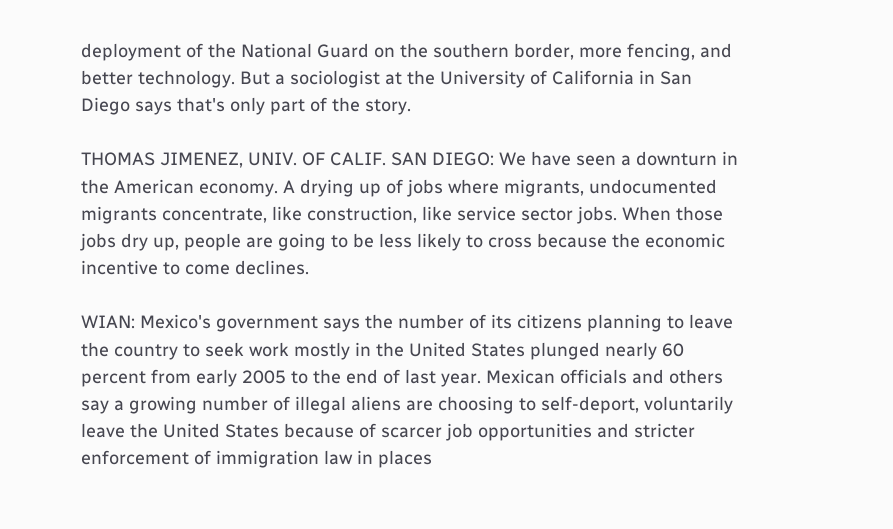deployment of the National Guard on the southern border, more fencing, and better technology. But a sociologist at the University of California in San Diego says that's only part of the story.

THOMAS JIMENEZ, UNIV. OF CALIF. SAN DIEGO: We have seen a downturn in the American economy. A drying up of jobs where migrants, undocumented migrants concentrate, like construction, like service sector jobs. When those jobs dry up, people are going to be less likely to cross because the economic incentive to come declines.

WIAN: Mexico's government says the number of its citizens planning to leave the country to seek work mostly in the United States plunged nearly 60 percent from early 2005 to the end of last year. Mexican officials and others say a growing number of illegal aliens are choosing to self-deport, voluntarily leave the United States because of scarcer job opportunities and stricter enforcement of immigration law in places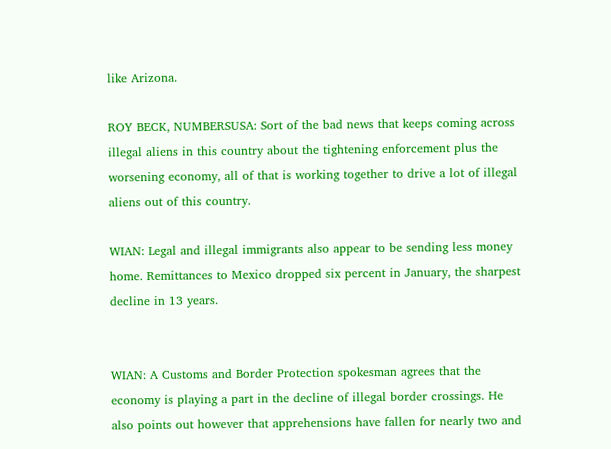like Arizona.

ROY BECK, NUMBERSUSA: Sort of the bad news that keeps coming across illegal aliens in this country about the tightening enforcement plus the worsening economy, all of that is working together to drive a lot of illegal aliens out of this country.

WIAN: Legal and illegal immigrants also appear to be sending less money home. Remittances to Mexico dropped six percent in January, the sharpest decline in 13 years.


WIAN: A Customs and Border Protection spokesman agrees that the economy is playing a part in the decline of illegal border crossings. He also points out however that apprehensions have fallen for nearly two and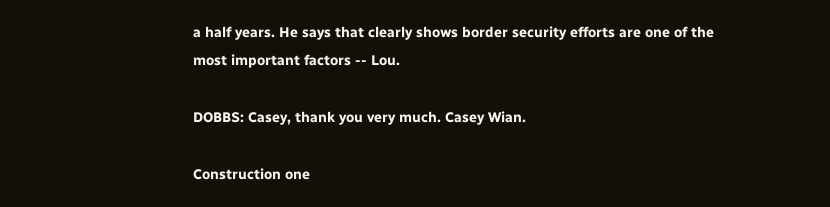a half years. He says that clearly shows border security efforts are one of the most important factors -- Lou.

DOBBS: Casey, thank you very much. Casey Wian.

Construction one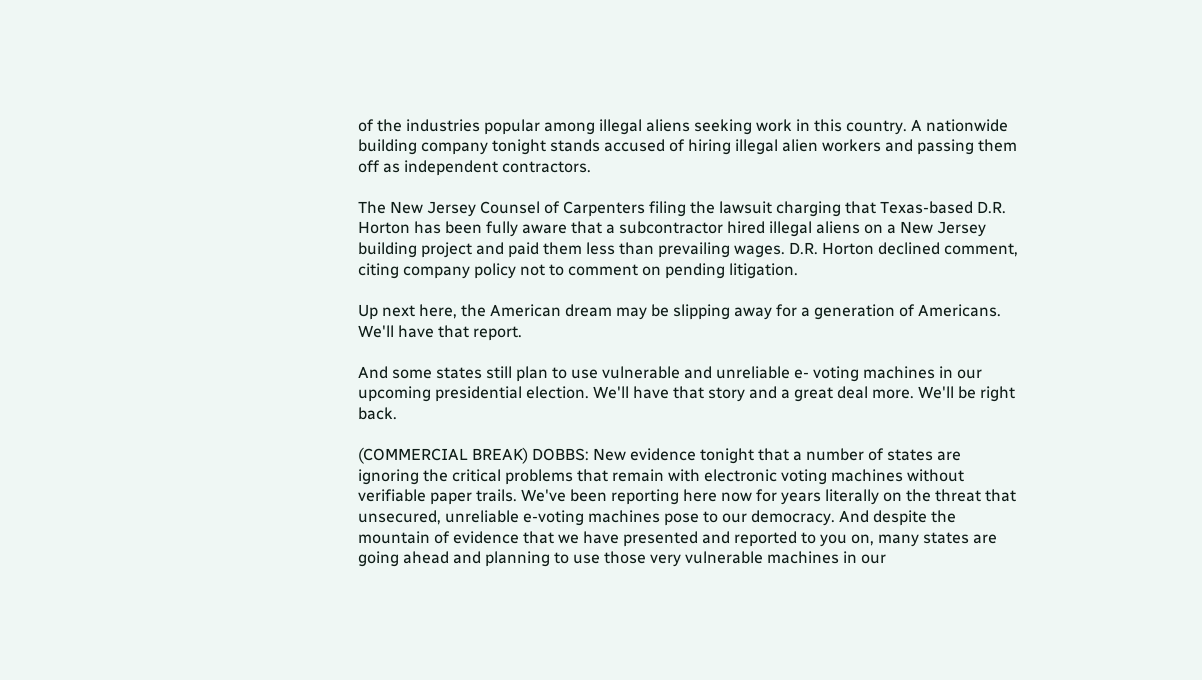of the industries popular among illegal aliens seeking work in this country. A nationwide building company tonight stands accused of hiring illegal alien workers and passing them off as independent contractors.

The New Jersey Counsel of Carpenters filing the lawsuit charging that Texas-based D.R. Horton has been fully aware that a subcontractor hired illegal aliens on a New Jersey building project and paid them less than prevailing wages. D.R. Horton declined comment, citing company policy not to comment on pending litigation.

Up next here, the American dream may be slipping away for a generation of Americans. We'll have that report.

And some states still plan to use vulnerable and unreliable e- voting machines in our upcoming presidential election. We'll have that story and a great deal more. We'll be right back.

(COMMERCIAL BREAK) DOBBS: New evidence tonight that a number of states are ignoring the critical problems that remain with electronic voting machines without verifiable paper trails. We've been reporting here now for years literally on the threat that unsecured, unreliable e-voting machines pose to our democracy. And despite the mountain of evidence that we have presented and reported to you on, many states are going ahead and planning to use those very vulnerable machines in our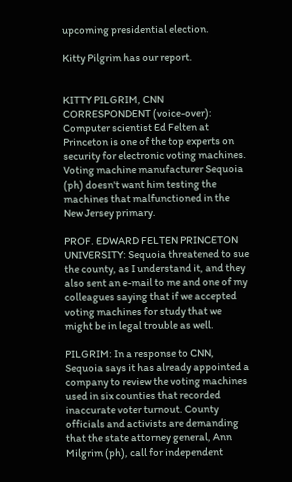upcoming presidential election.

Kitty Pilgrim has our report.


KITTY PILGRIM, CNN CORRESPONDENT (voice-over): Computer scientist Ed Felten at Princeton is one of the top experts on security for electronic voting machines. Voting machine manufacturer Sequoia (ph) doesn't want him testing the machines that malfunctioned in the New Jersey primary.

PROF. EDWARD FELTEN PRINCETON UNIVERSITY: Sequoia threatened to sue the county, as I understand it, and they also sent an e-mail to me and one of my colleagues saying that if we accepted voting machines for study that we might be in legal trouble as well.

PILGRIM: In a response to CNN, Sequoia says it has already appointed a company to review the voting machines used in six counties that recorded inaccurate voter turnout. County officials and activists are demanding that the state attorney general, Ann Milgrim (ph), call for independent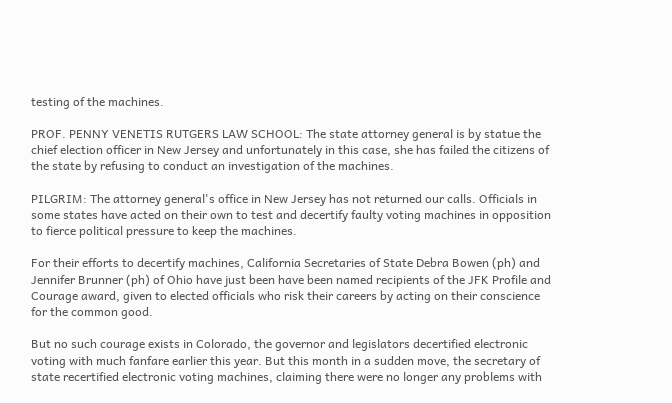testing of the machines.

PROF. PENNY VENETIS RUTGERS LAW SCHOOL: The state attorney general is by statue the chief election officer in New Jersey and unfortunately in this case, she has failed the citizens of the state by refusing to conduct an investigation of the machines.

PILGRIM: The attorney general's office in New Jersey has not returned our calls. Officials in some states have acted on their own to test and decertify faulty voting machines in opposition to fierce political pressure to keep the machines.

For their efforts to decertify machines, California Secretaries of State Debra Bowen (ph) and Jennifer Brunner (ph) of Ohio have just been have been named recipients of the JFK Profile and Courage award, given to elected officials who risk their careers by acting on their conscience for the common good.

But no such courage exists in Colorado, the governor and legislators decertified electronic voting with much fanfare earlier this year. But this month in a sudden move, the secretary of state recertified electronic voting machines, claiming there were no longer any problems with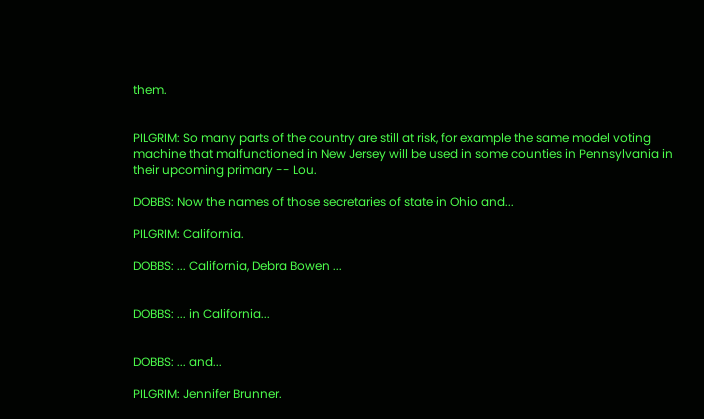them.


PILGRIM: So many parts of the country are still at risk, for example the same model voting machine that malfunctioned in New Jersey will be used in some counties in Pennsylvania in their upcoming primary -- Lou.

DOBBS: Now the names of those secretaries of state in Ohio and...

PILGRIM: California.

DOBBS: ... California, Debra Bowen ...


DOBBS: ... in California...


DOBBS: ... and...

PILGRIM: Jennifer Brunner.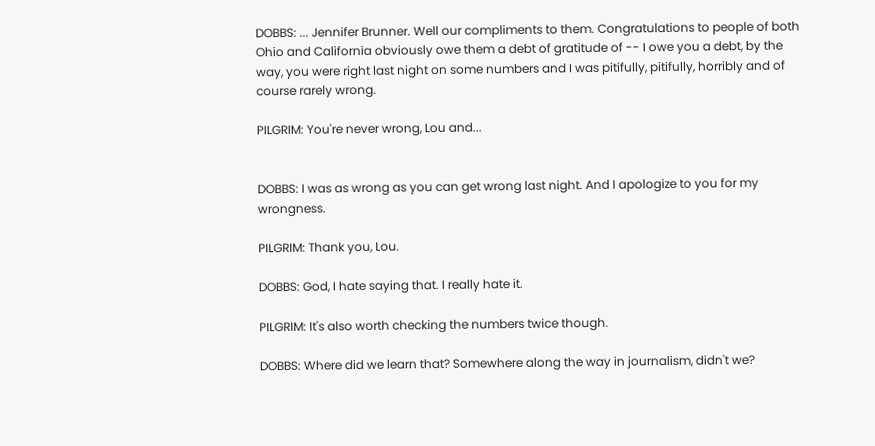DOBBS: ... Jennifer Brunner. Well our compliments to them. Congratulations to people of both Ohio and California obviously owe them a debt of gratitude of -- I owe you a debt, by the way, you were right last night on some numbers and I was pitifully, pitifully, horribly and of course rarely wrong.

PILGRIM: You're never wrong, Lou and...


DOBBS: I was as wrong as you can get wrong last night. And I apologize to you for my wrongness.

PILGRIM: Thank you, Lou.

DOBBS: God, I hate saying that. I really hate it.

PILGRIM: It's also worth checking the numbers twice though.

DOBBS: Where did we learn that? Somewhere along the way in journalism, didn't we?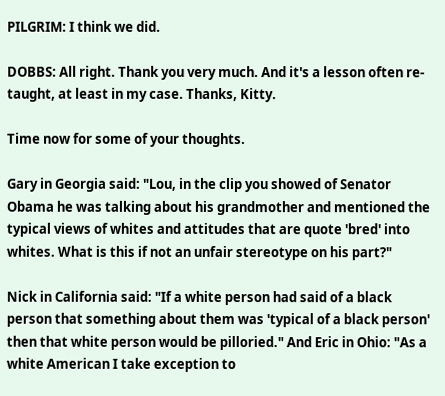PILGRIM: I think we did.

DOBBS: All right. Thank you very much. And it's a lesson often re-taught, at least in my case. Thanks, Kitty.

Time now for some of your thoughts.

Gary in Georgia said: "Lou, in the clip you showed of Senator Obama he was talking about his grandmother and mentioned the typical views of whites and attitudes that are quote 'bred' into whites. What is this if not an unfair stereotype on his part?"

Nick in California said: "If a white person had said of a black person that something about them was 'typical of a black person' then that white person would be pilloried." And Eric in Ohio: "As a white American I take exception to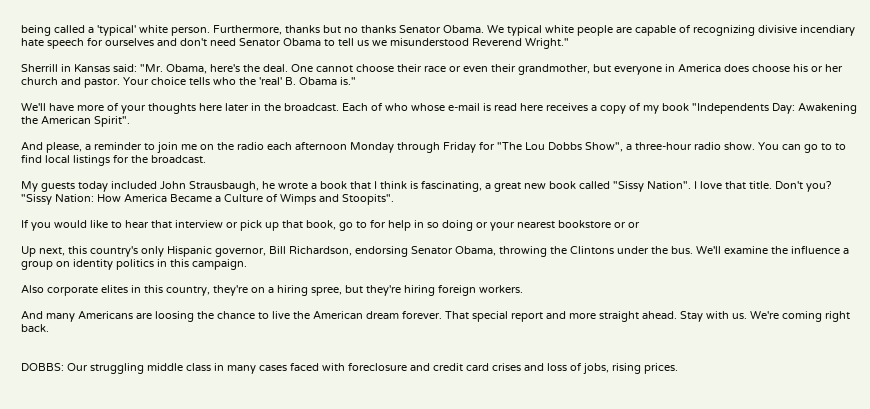being called a 'typical' white person. Furthermore, thanks but no thanks Senator Obama. We typical white people are capable of recognizing divisive incendiary hate speech for ourselves and don't need Senator Obama to tell us we misunderstood Reverend Wright."

Sherrill in Kansas said: "Mr. Obama, here's the deal. One cannot choose their race or even their grandmother, but everyone in America does choose his or her church and pastor. Your choice tells who the 'real' B. Obama is."

We'll have more of your thoughts here later in the broadcast. Each of who whose e-mail is read here receives a copy of my book "Independents Day: Awakening the American Spirit".

And please, a reminder to join me on the radio each afternoon Monday through Friday for "The Lou Dobbs Show", a three-hour radio show. You can go to to find local listings for the broadcast.

My guests today included John Strausbaugh, he wrote a book that I think is fascinating, a great new book called "Sissy Nation". I love that title. Don't you? "Sissy Nation: How America Became a Culture of Wimps and Stoopits".

If you would like to hear that interview or pick up that book, go to for help in so doing or your nearest bookstore or or

Up next, this country's only Hispanic governor, Bill Richardson, endorsing Senator Obama, throwing the Clintons under the bus. We'll examine the influence a group on identity politics in this campaign.

Also corporate elites in this country, they're on a hiring spree, but they're hiring foreign workers.

And many Americans are loosing the chance to live the American dream forever. That special report and more straight ahead. Stay with us. We're coming right back.


DOBBS: Our struggling middle class in many cases faced with foreclosure and credit card crises and loss of jobs, rising prices.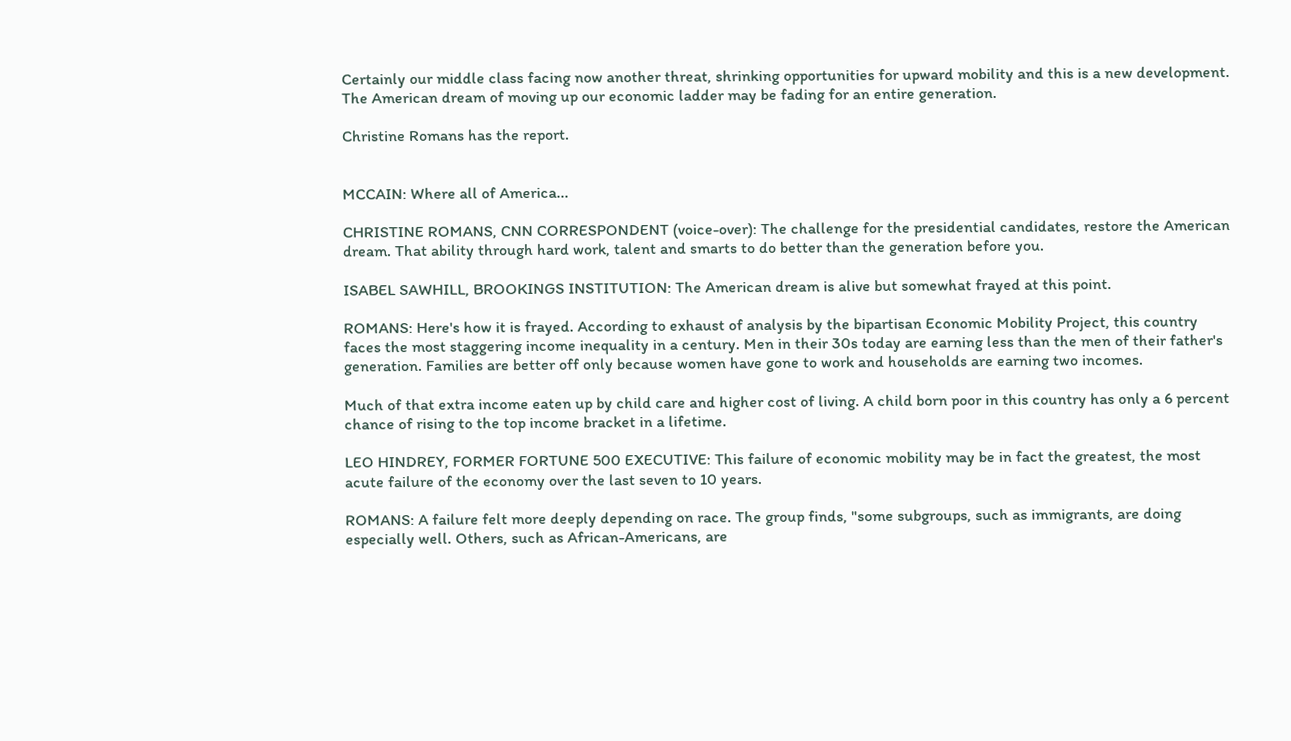Certainly our middle class facing now another threat, shrinking opportunities for upward mobility and this is a new development. The American dream of moving up our economic ladder may be fading for an entire generation.

Christine Romans has the report.


MCCAIN: Where all of America...

CHRISTINE ROMANS, CNN CORRESPONDENT (voice-over): The challenge for the presidential candidates, restore the American dream. That ability through hard work, talent and smarts to do better than the generation before you.

ISABEL SAWHILL, BROOKINGS INSTITUTION: The American dream is alive but somewhat frayed at this point.

ROMANS: Here's how it is frayed. According to exhaust of analysis by the bipartisan Economic Mobility Project, this country faces the most staggering income inequality in a century. Men in their 30s today are earning less than the men of their father's generation. Families are better off only because women have gone to work and households are earning two incomes.

Much of that extra income eaten up by child care and higher cost of living. A child born poor in this country has only a 6 percent chance of rising to the top income bracket in a lifetime.

LEO HINDREY, FORMER FORTUNE 500 EXECUTIVE: This failure of economic mobility may be in fact the greatest, the most acute failure of the economy over the last seven to 10 years.

ROMANS: A failure felt more deeply depending on race. The group finds, "some subgroups, such as immigrants, are doing especially well. Others, such as African-Americans, are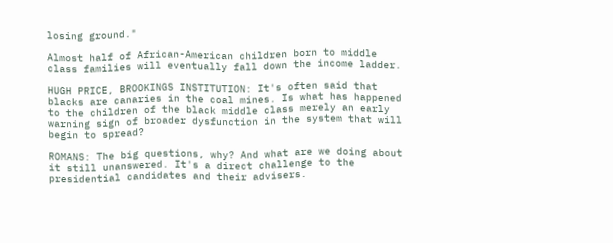losing ground."

Almost half of African-American children born to middle class families will eventually fall down the income ladder.

HUGH PRICE, BROOKINGS INSTITUTION: It's often said that blacks are canaries in the coal mines. Is what has happened to the children of the black middle class merely an early warning sign of broader dysfunction in the system that will begin to spread?

ROMANS: The big questions, why? And what are we doing about it still unanswered. It's a direct challenge to the presidential candidates and their advisers.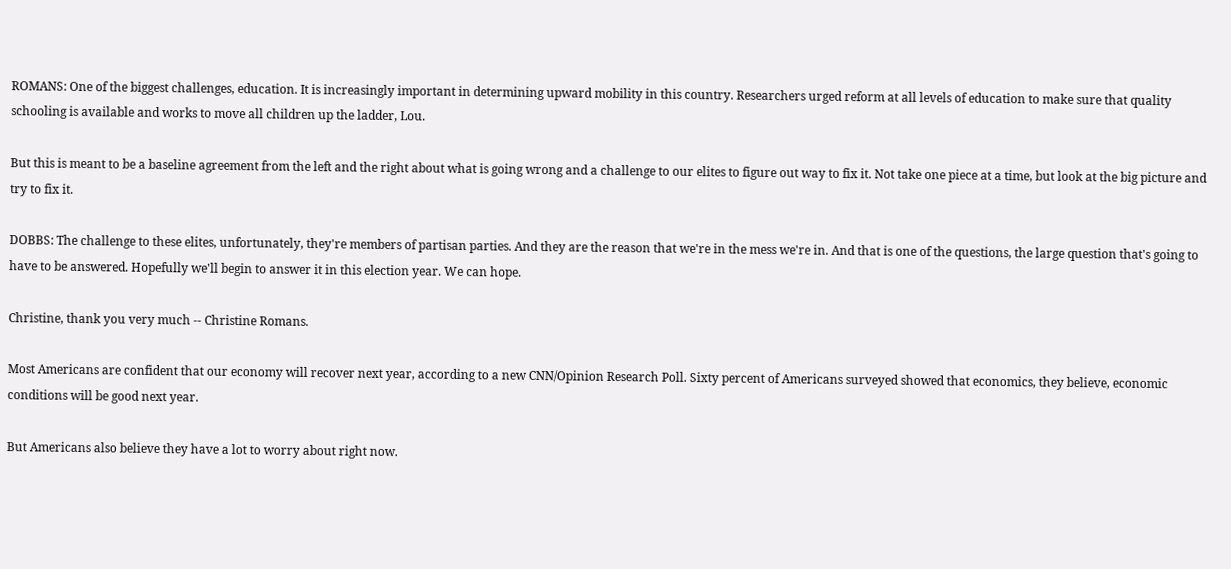ROMANS: One of the biggest challenges, education. It is increasingly important in determining upward mobility in this country. Researchers urged reform at all levels of education to make sure that quality schooling is available and works to move all children up the ladder, Lou.

But this is meant to be a baseline agreement from the left and the right about what is going wrong and a challenge to our elites to figure out way to fix it. Not take one piece at a time, but look at the big picture and try to fix it.

DOBBS: The challenge to these elites, unfortunately, they're members of partisan parties. And they are the reason that we're in the mess we're in. And that is one of the questions, the large question that's going to have to be answered. Hopefully we'll begin to answer it in this election year. We can hope.

Christine, thank you very much -- Christine Romans.

Most Americans are confident that our economy will recover next year, according to a new CNN/Opinion Research Poll. Sixty percent of Americans surveyed showed that economics, they believe, economic conditions will be good next year.

But Americans also believe they have a lot to worry about right now.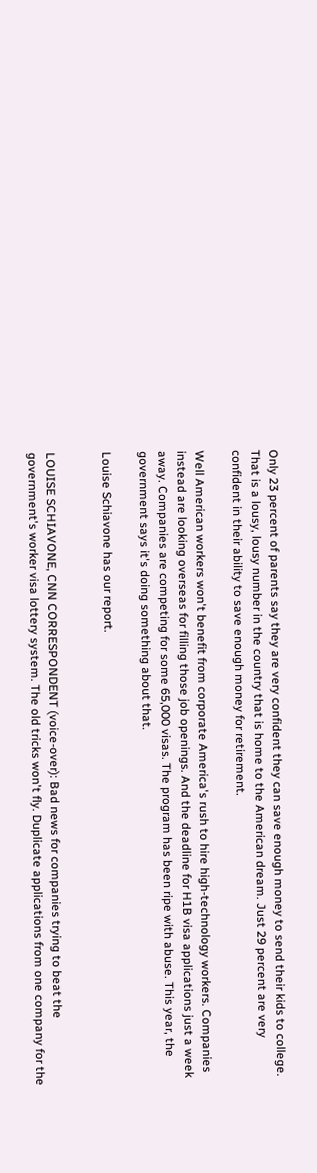Only 23 percent of parents say they are very confident they can save enough money to send their kids to college. That is a lousy, lousy number in the country that is home to the American dream. Just 29 percent are very confident in their ability to save enough money for retirement.

Well American workers won't benefit from corporate America's rush to hire high-technology workers. Companies instead are looking overseas for filling those job openings. And the deadline for H1B visa applications just a week away. Companies are competing for some 65,000 visas. The program has been ripe with abuse. This year, the government says it's doing something about that.

Louise Schiavone has our report.


LOUISE SCHIAVONE, CNN CORRESPONDENT (voice-over): Bad news for companies trying to beat the government's worker visa lottery system. The old tricks won't fly. Duplicate applications from one company for the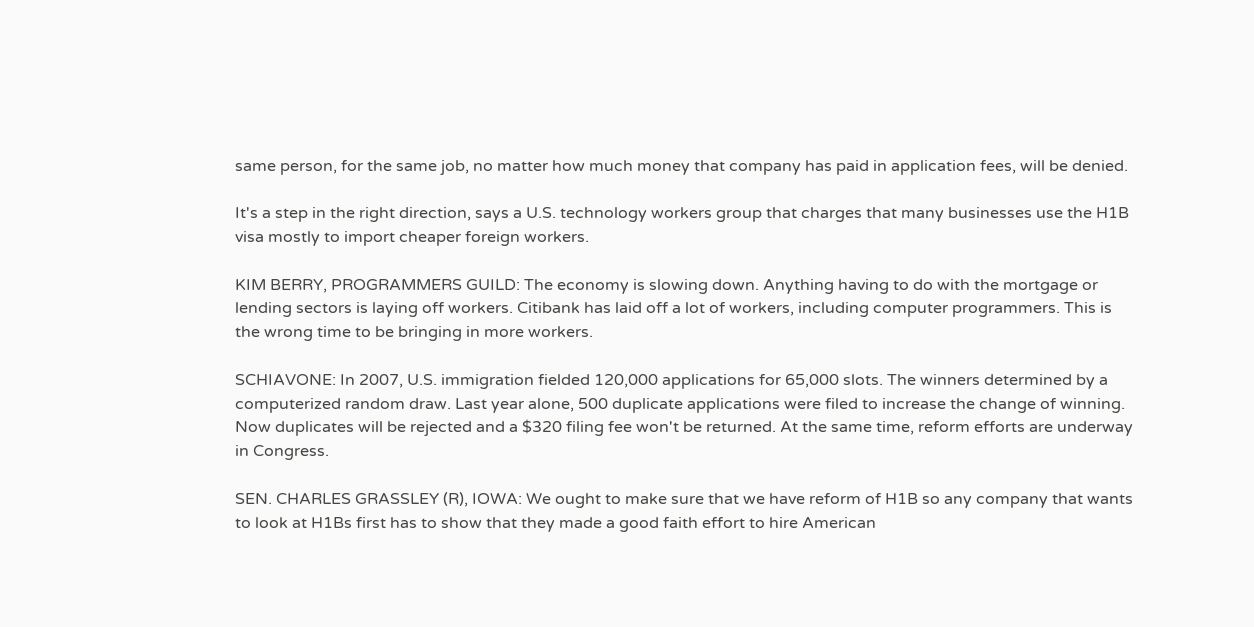same person, for the same job, no matter how much money that company has paid in application fees, will be denied.

It's a step in the right direction, says a U.S. technology workers group that charges that many businesses use the H1B visa mostly to import cheaper foreign workers.

KIM BERRY, PROGRAMMERS GUILD: The economy is slowing down. Anything having to do with the mortgage or lending sectors is laying off workers. Citibank has laid off a lot of workers, including computer programmers. This is the wrong time to be bringing in more workers.

SCHIAVONE: In 2007, U.S. immigration fielded 120,000 applications for 65,000 slots. The winners determined by a computerized random draw. Last year alone, 500 duplicate applications were filed to increase the change of winning. Now duplicates will be rejected and a $320 filing fee won't be returned. At the same time, reform efforts are underway in Congress.

SEN. CHARLES GRASSLEY (R), IOWA: We ought to make sure that we have reform of H1B so any company that wants to look at H1Bs first has to show that they made a good faith effort to hire American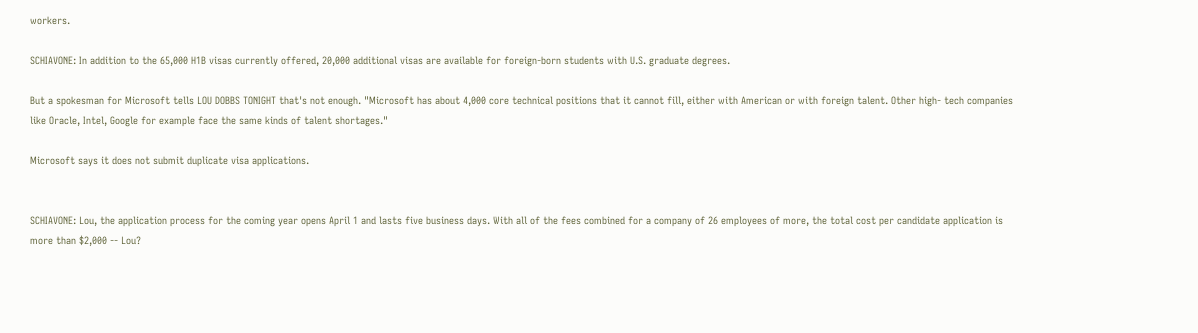workers.

SCHIAVONE: In addition to the 65,000 H1B visas currently offered, 20,000 additional visas are available for foreign-born students with U.S. graduate degrees.

But a spokesman for Microsoft tells LOU DOBBS TONIGHT that's not enough. "Microsoft has about 4,000 core technical positions that it cannot fill, either with American or with foreign talent. Other high- tech companies like Oracle, Intel, Google for example face the same kinds of talent shortages."

Microsoft says it does not submit duplicate visa applications.


SCHIAVONE: Lou, the application process for the coming year opens April 1 and lasts five business days. With all of the fees combined for a company of 26 employees of more, the total cost per candidate application is more than $2,000 -- Lou?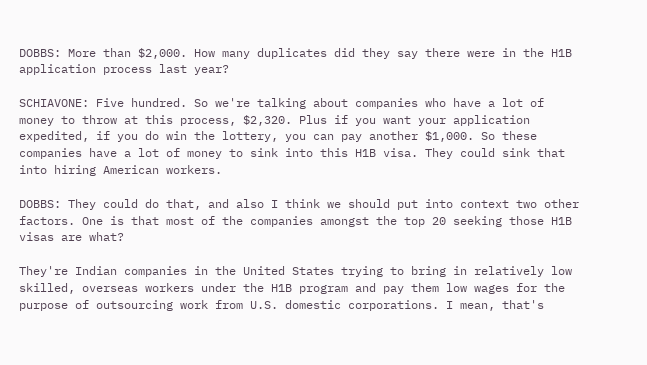DOBBS: More than $2,000. How many duplicates did they say there were in the H1B application process last year?

SCHIAVONE: Five hundred. So we're talking about companies who have a lot of money to throw at this process, $2,320. Plus if you want your application expedited, if you do win the lottery, you can pay another $1,000. So these companies have a lot of money to sink into this H1B visa. They could sink that into hiring American workers.

DOBBS: They could do that, and also I think we should put into context two other factors. One is that most of the companies amongst the top 20 seeking those H1B visas are what?

They're Indian companies in the United States trying to bring in relatively low skilled, overseas workers under the H1B program and pay them low wages for the purpose of outsourcing work from U.S. domestic corporations. I mean, that's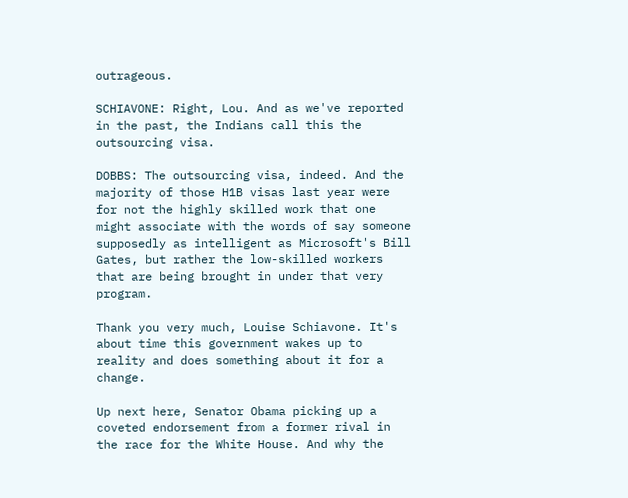outrageous.

SCHIAVONE: Right, Lou. And as we've reported in the past, the Indians call this the outsourcing visa.

DOBBS: The outsourcing visa, indeed. And the majority of those H1B visas last year were for not the highly skilled work that one might associate with the words of say someone supposedly as intelligent as Microsoft's Bill Gates, but rather the low-skilled workers that are being brought in under that very program.

Thank you very much, Louise Schiavone. It's about time this government wakes up to reality and does something about it for a change.

Up next here, Senator Obama picking up a coveted endorsement from a former rival in the race for the White House. And why the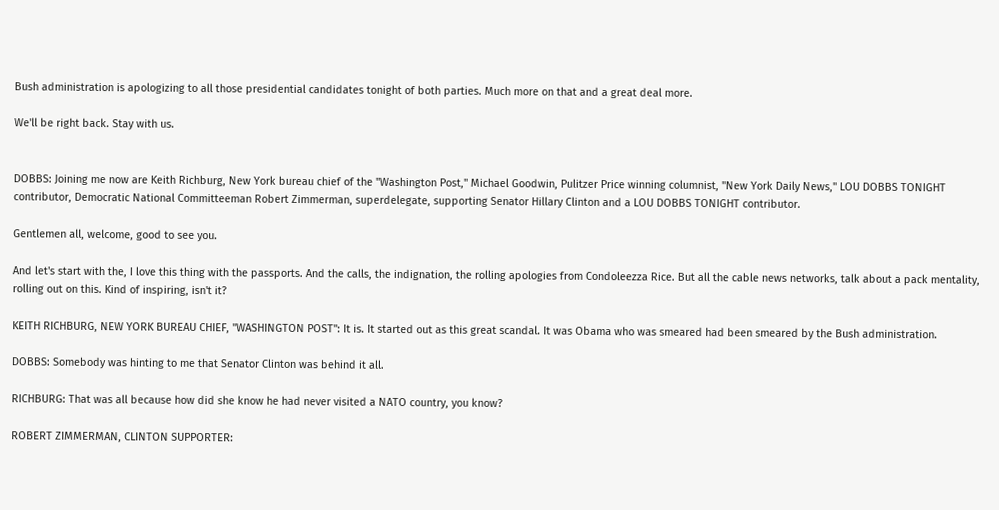Bush administration is apologizing to all those presidential candidates tonight of both parties. Much more on that and a great deal more.

We'll be right back. Stay with us.


DOBBS: Joining me now are Keith Richburg, New York bureau chief of the "Washington Post," Michael Goodwin, Pulitzer Price winning columnist, "New York Daily News," LOU DOBBS TONIGHT contributor, Democratic National Committeeman Robert Zimmerman, superdelegate, supporting Senator Hillary Clinton and a LOU DOBBS TONIGHT contributor.

Gentlemen all, welcome, good to see you.

And let's start with the, I love this thing with the passports. And the calls, the indignation, the rolling apologies from Condoleezza Rice. But all the cable news networks, talk about a pack mentality, rolling out on this. Kind of inspiring, isn't it?

KEITH RICHBURG, NEW YORK BUREAU CHIEF, "WASHINGTON POST": It is. It started out as this great scandal. It was Obama who was smeared had been smeared by the Bush administration.

DOBBS: Somebody was hinting to me that Senator Clinton was behind it all.

RICHBURG: That was all because how did she know he had never visited a NATO country, you know?

ROBERT ZIMMERMAN, CLINTON SUPPORTER: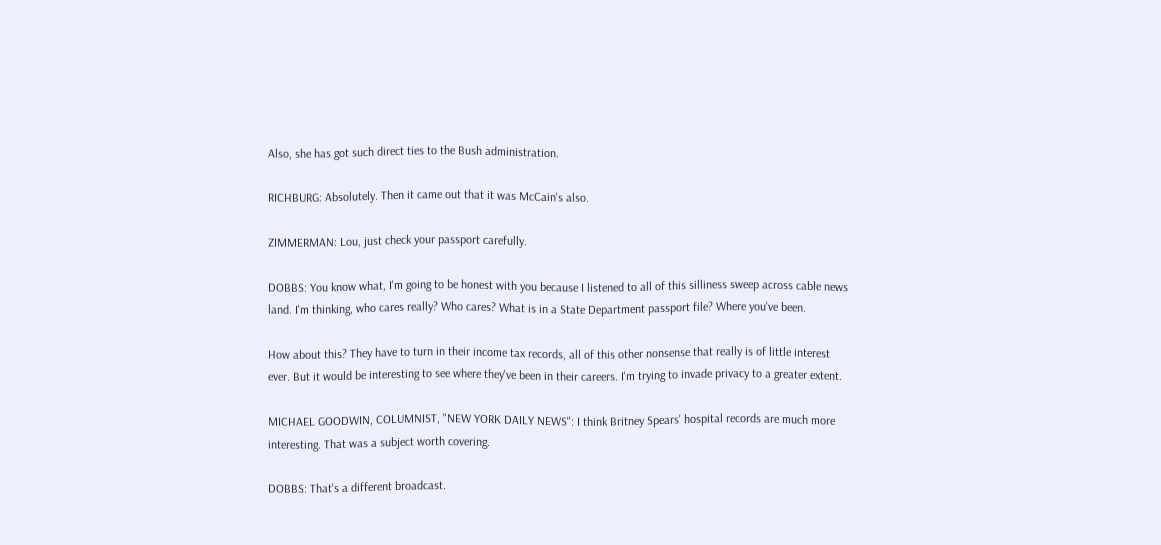Also, she has got such direct ties to the Bush administration.

RICHBURG: Absolutely. Then it came out that it was McCain's also.

ZIMMERMAN: Lou, just check your passport carefully.

DOBBS: You know what, I'm going to be honest with you because I listened to all of this silliness sweep across cable news land. I'm thinking, who cares really? Who cares? What is in a State Department passport file? Where you've been.

How about this? They have to turn in their income tax records, all of this other nonsense that really is of little interest ever. But it would be interesting to see where they've been in their careers. I'm trying to invade privacy to a greater extent.

MICHAEL GOODWIN, COLUMNIST, "NEW YORK DAILY NEWS": I think Britney Spears' hospital records are much more interesting. That was a subject worth covering.

DOBBS: That's a different broadcast.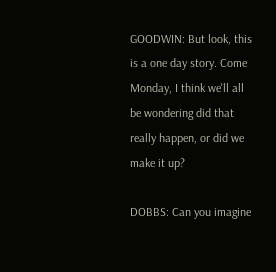GOODWIN: But look, this is a one day story. Come Monday, I think we'll all be wondering did that really happen, or did we make it up?

DOBBS: Can you imagine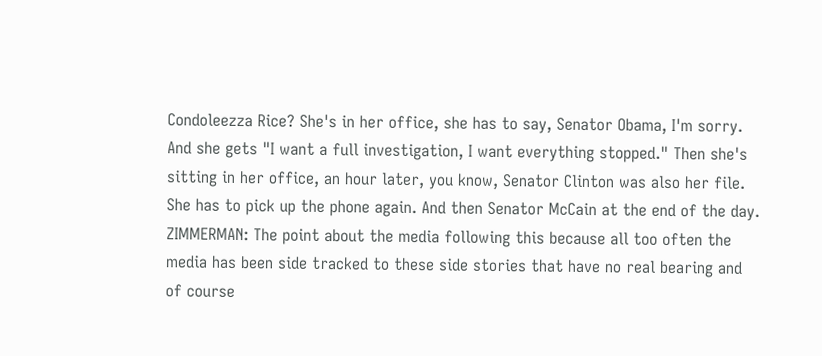Condoleezza Rice? She's in her office, she has to say, Senator Obama, I'm sorry. And she gets "I want a full investigation, I want everything stopped." Then she's sitting in her office, an hour later, you know, Senator Clinton was also her file. She has to pick up the phone again. And then Senator McCain at the end of the day. ZIMMERMAN: The point about the media following this because all too often the media has been side tracked to these side stories that have no real bearing and of course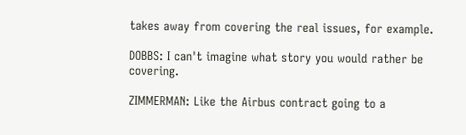takes away from covering the real issues, for example.

DOBBS: I can't imagine what story you would rather be covering.

ZIMMERMAN: Like the Airbus contract going to a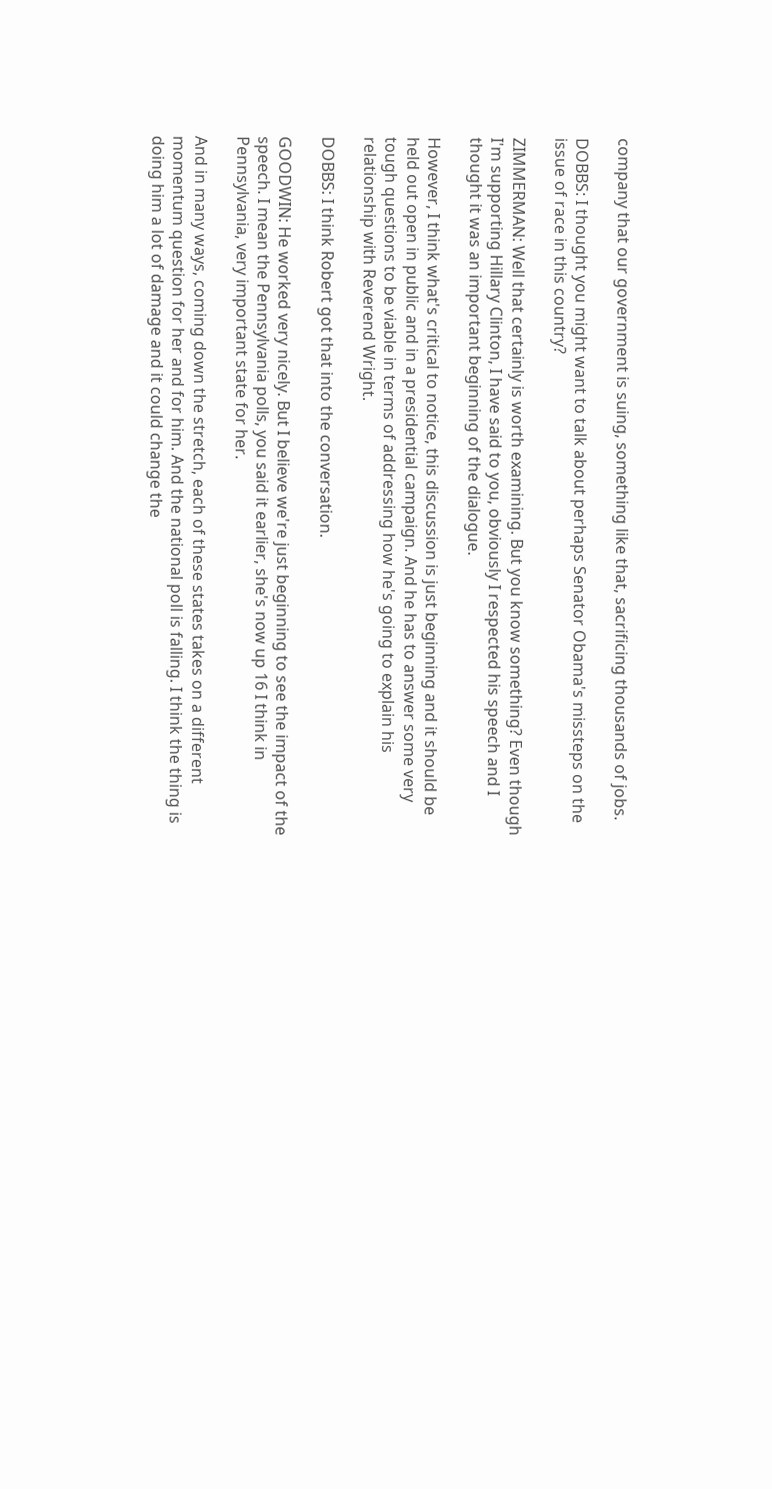company that our government is suing, something like that, sacrificing thousands of jobs.

DOBBS: I thought you might want to talk about perhaps Senator Obama's missteps on the issue of race in this country?

ZIMMERMAN: Well that certainly is worth examining. But you know something? Even though I'm supporting Hillary Clinton, I have said to you, obviously I respected his speech and I thought it was an important beginning of the dialogue.

However, I think what's critical to notice, this discussion is just beginning and it should be held out open in public and in a presidential campaign. And he has to answer some very tough questions to be viable in terms of addressing how he's going to explain his relationship with Reverend Wright.

DOBBS: I think Robert got that into the conversation.

GOODWIN: He worked very nicely. But I believe we're just beginning to see the impact of the speech. I mean the Pennsylvania polls, you said it earlier, she's now up 16 I think in Pennsylvania, very important state for her.

And in many ways, coming down the stretch, each of these states takes on a different momentum question for her and for him. And the national poll is falling. I think the thing is doing him a lot of damage and it could change the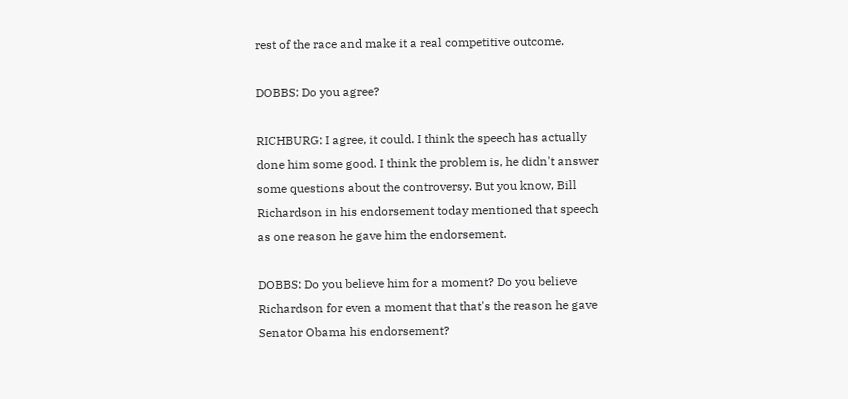rest of the race and make it a real competitive outcome.

DOBBS: Do you agree?

RICHBURG: I agree, it could. I think the speech has actually done him some good. I think the problem is, he didn't answer some questions about the controversy. But you know, Bill Richardson in his endorsement today mentioned that speech as one reason he gave him the endorsement.

DOBBS: Do you believe him for a moment? Do you believe Richardson for even a moment that that's the reason he gave Senator Obama his endorsement?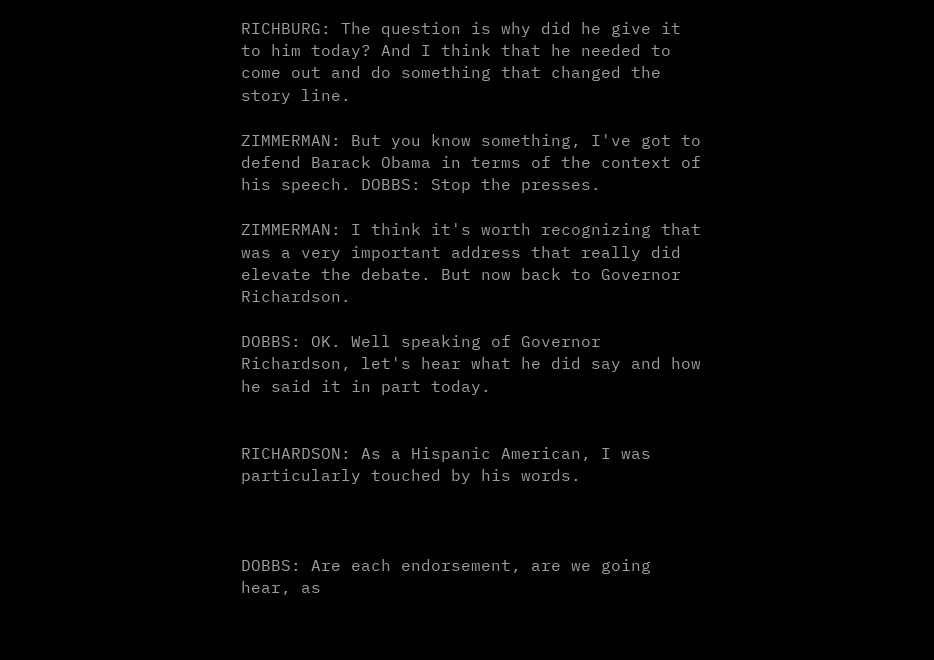RICHBURG: The question is why did he give it to him today? And I think that he needed to come out and do something that changed the story line.

ZIMMERMAN: But you know something, I've got to defend Barack Obama in terms of the context of his speech. DOBBS: Stop the presses.

ZIMMERMAN: I think it's worth recognizing that was a very important address that really did elevate the debate. But now back to Governor Richardson.

DOBBS: OK. Well speaking of Governor Richardson, let's hear what he did say and how he said it in part today.


RICHARDSON: As a Hispanic American, I was particularly touched by his words.



DOBBS: Are each endorsement, are we going hear, as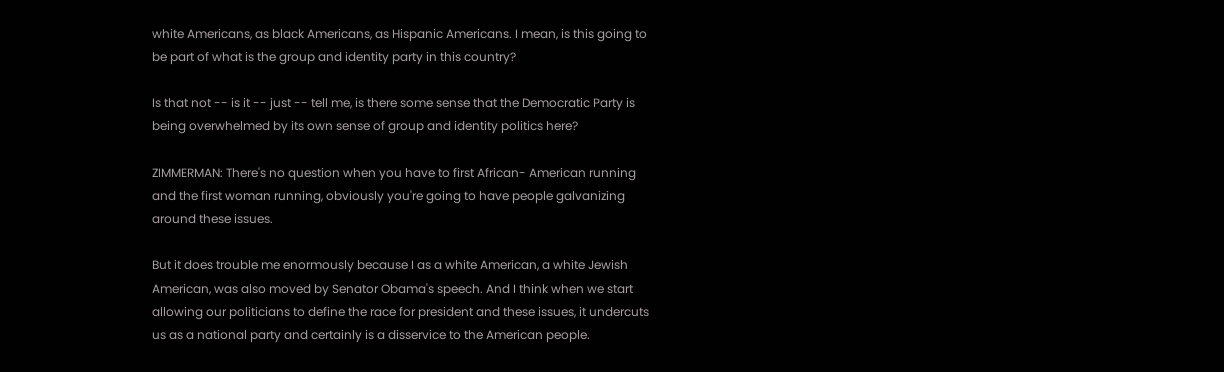white Americans, as black Americans, as Hispanic Americans. I mean, is this going to be part of what is the group and identity party in this country?

Is that not -- is it -- just -- tell me, is there some sense that the Democratic Party is being overwhelmed by its own sense of group and identity politics here?

ZIMMERMAN: There's no question when you have to first African- American running and the first woman running, obviously you're going to have people galvanizing around these issues.

But it does trouble me enormously because I as a white American, a white Jewish American, was also moved by Senator Obama's speech. And I think when we start allowing our politicians to define the race for president and these issues, it undercuts us as a national party and certainly is a disservice to the American people.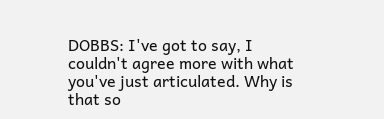DOBBS: I've got to say, I couldn't agree more with what you've just articulated. Why is that so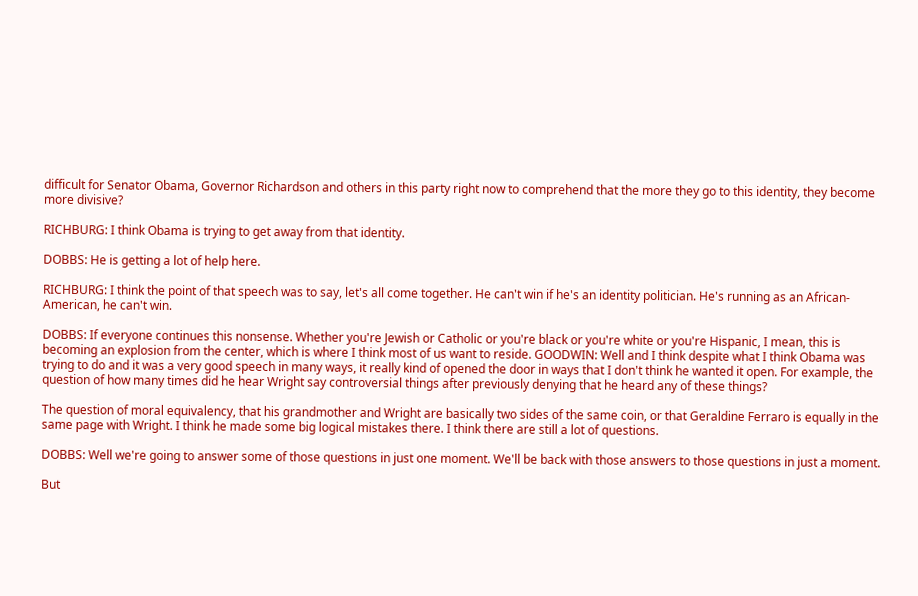difficult for Senator Obama, Governor Richardson and others in this party right now to comprehend that the more they go to this identity, they become more divisive?

RICHBURG: I think Obama is trying to get away from that identity.

DOBBS: He is getting a lot of help here.

RICHBURG: I think the point of that speech was to say, let's all come together. He can't win if he's an identity politician. He's running as an African-American, he can't win.

DOBBS: If everyone continues this nonsense. Whether you're Jewish or Catholic or you're black or you're white or you're Hispanic, I mean, this is becoming an explosion from the center, which is where I think most of us want to reside. GOODWIN: Well and I think despite what I think Obama was trying to do and it was a very good speech in many ways, it really kind of opened the door in ways that I don't think he wanted it open. For example, the question of how many times did he hear Wright say controversial things after previously denying that he heard any of these things?

The question of moral equivalency, that his grandmother and Wright are basically two sides of the same coin, or that Geraldine Ferraro is equally in the same page with Wright. I think he made some big logical mistakes there. I think there are still a lot of questions.

DOBBS: Well we're going to answer some of those questions in just one moment. We'll be back with those answers to those questions in just a moment.

But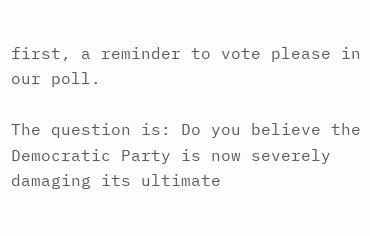first, a reminder to vote please in our poll.

The question is: Do you believe the Democratic Party is now severely damaging its ultimate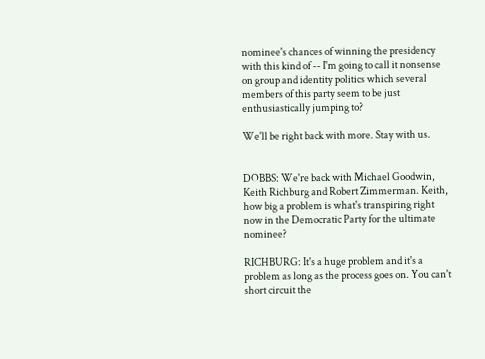nominee's chances of winning the presidency with this kind of -- I'm going to call it nonsense on group and identity politics which several members of this party seem to be just enthusiastically jumping to?

We'll be right back with more. Stay with us.


DOBBS: We're back with Michael Goodwin, Keith Richburg and Robert Zimmerman. Keith, how big a problem is what's transpiring right now in the Democratic Party for the ultimate nominee?

RICHBURG: It's a huge problem and it's a problem as long as the process goes on. You can't short circuit the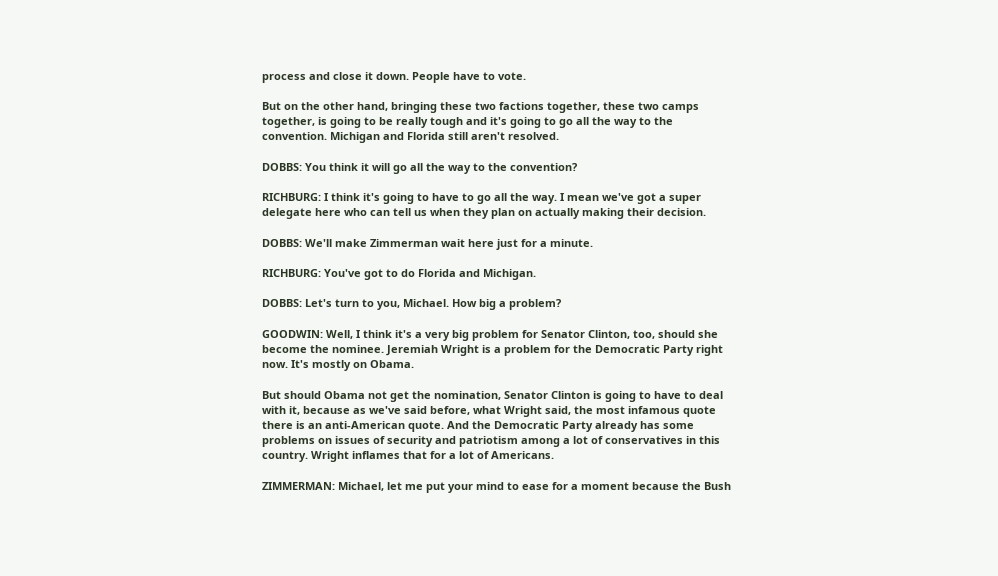process and close it down. People have to vote.

But on the other hand, bringing these two factions together, these two camps together, is going to be really tough and it's going to go all the way to the convention. Michigan and Florida still aren't resolved.

DOBBS: You think it will go all the way to the convention?

RICHBURG: I think it's going to have to go all the way. I mean we've got a super delegate here who can tell us when they plan on actually making their decision.

DOBBS: We'll make Zimmerman wait here just for a minute.

RICHBURG: You've got to do Florida and Michigan.

DOBBS: Let's turn to you, Michael. How big a problem?

GOODWIN: Well, I think it's a very big problem for Senator Clinton, too, should she become the nominee. Jeremiah Wright is a problem for the Democratic Party right now. It's mostly on Obama.

But should Obama not get the nomination, Senator Clinton is going to have to deal with it, because as we've said before, what Wright said, the most infamous quote there is an anti-American quote. And the Democratic Party already has some problems on issues of security and patriotism among a lot of conservatives in this country. Wright inflames that for a lot of Americans.

ZIMMERMAN: Michael, let me put your mind to ease for a moment because the Bush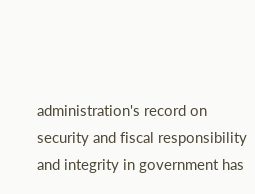administration's record on security and fiscal responsibility and integrity in government has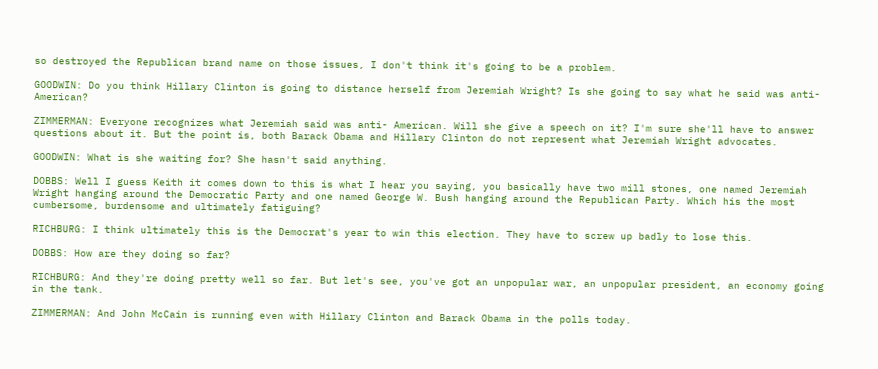so destroyed the Republican brand name on those issues, I don't think it's going to be a problem.

GOODWIN: Do you think Hillary Clinton is going to distance herself from Jeremiah Wright? Is she going to say what he said was anti-American?

ZIMMERMAN: Everyone recognizes what Jeremiah said was anti- American. Will she give a speech on it? I'm sure she'll have to answer questions about it. But the point is, both Barack Obama and Hillary Clinton do not represent what Jeremiah Wright advocates.

GOODWIN: What is she waiting for? She hasn't said anything.

DOBBS: Well I guess Keith it comes down to this is what I hear you saying, you basically have two mill stones, one named Jeremiah Wright hanging around the Democratic Party and one named George W. Bush hanging around the Republican Party. Which his the most cumbersome, burdensome and ultimately fatiguing?

RICHBURG: I think ultimately this is the Democrat's year to win this election. They have to screw up badly to lose this.

DOBBS: How are they doing so far?

RICHBURG: And they're doing pretty well so far. But let's see, you've got an unpopular war, an unpopular president, an economy going in the tank.

ZIMMERMAN: And John McCain is running even with Hillary Clinton and Barack Obama in the polls today.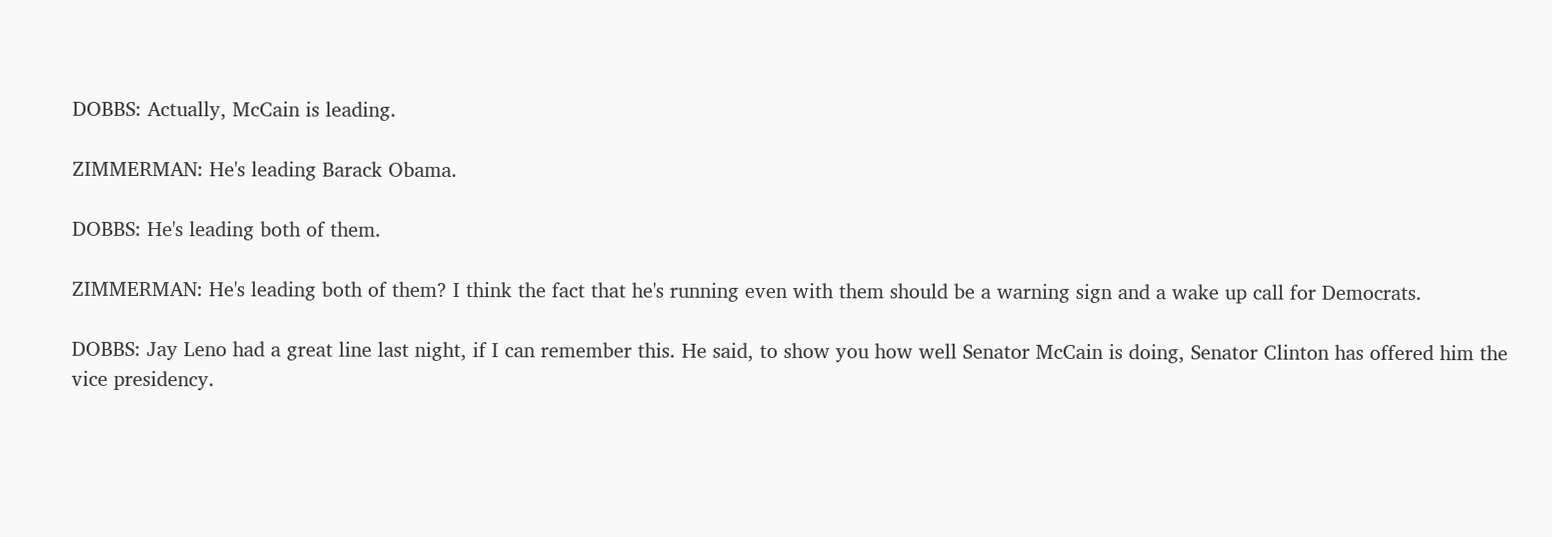DOBBS: Actually, McCain is leading.

ZIMMERMAN: He's leading Barack Obama.

DOBBS: He's leading both of them.

ZIMMERMAN: He's leading both of them? I think the fact that he's running even with them should be a warning sign and a wake up call for Democrats.

DOBBS: Jay Leno had a great line last night, if I can remember this. He said, to show you how well Senator McCain is doing, Senator Clinton has offered him the vice presidency.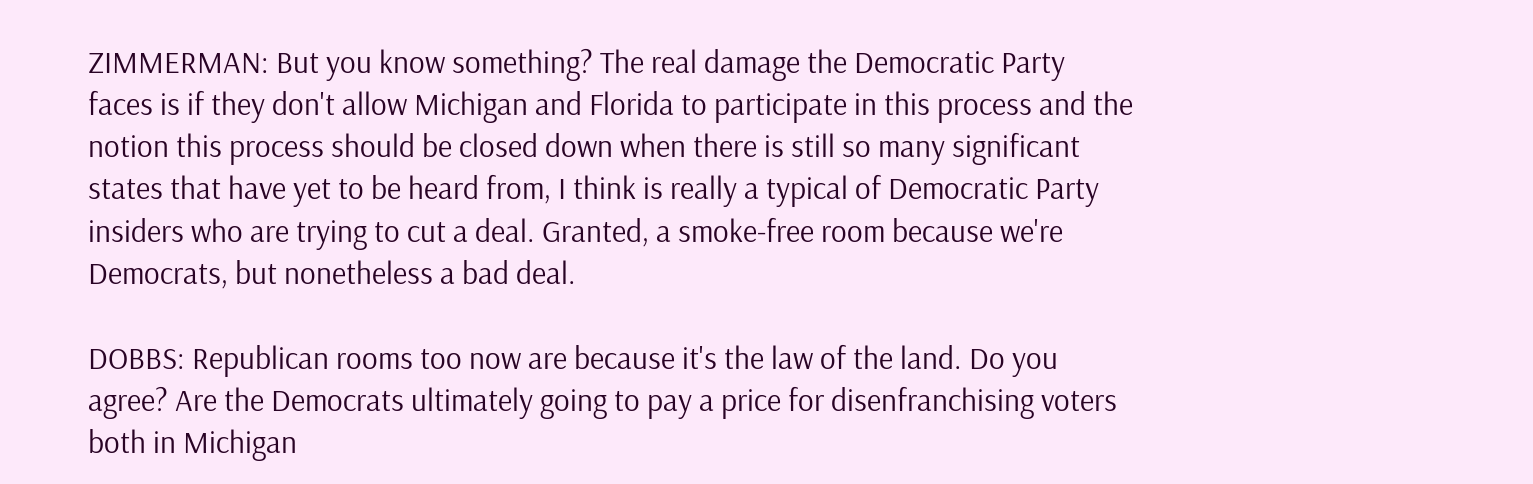ZIMMERMAN: But you know something? The real damage the Democratic Party faces is if they don't allow Michigan and Florida to participate in this process and the notion this process should be closed down when there is still so many significant states that have yet to be heard from, I think is really a typical of Democratic Party insiders who are trying to cut a deal. Granted, a smoke-free room because we're Democrats, but nonetheless a bad deal.

DOBBS: Republican rooms too now are because it's the law of the land. Do you agree? Are the Democrats ultimately going to pay a price for disenfranchising voters both in Michigan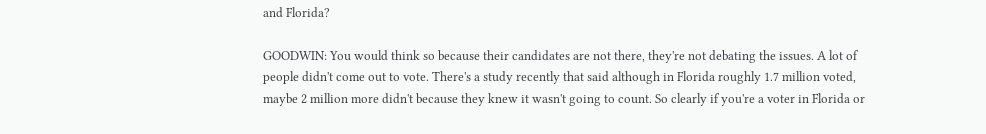and Florida?

GOODWIN: You would think so because their candidates are not there, they're not debating the issues. A lot of people didn't come out to vote. There's a study recently that said although in Florida roughly 1.7 million voted, maybe 2 million more didn't because they knew it wasn't going to count. So clearly if you're a voter in Florida or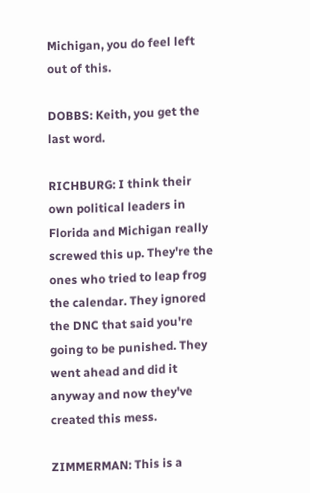Michigan, you do feel left out of this.

DOBBS: Keith, you get the last word.

RICHBURG: I think their own political leaders in Florida and Michigan really screwed this up. They're the ones who tried to leap frog the calendar. They ignored the DNC that said you're going to be punished. They went ahead and did it anyway and now they've created this mess.

ZIMMERMAN: This is a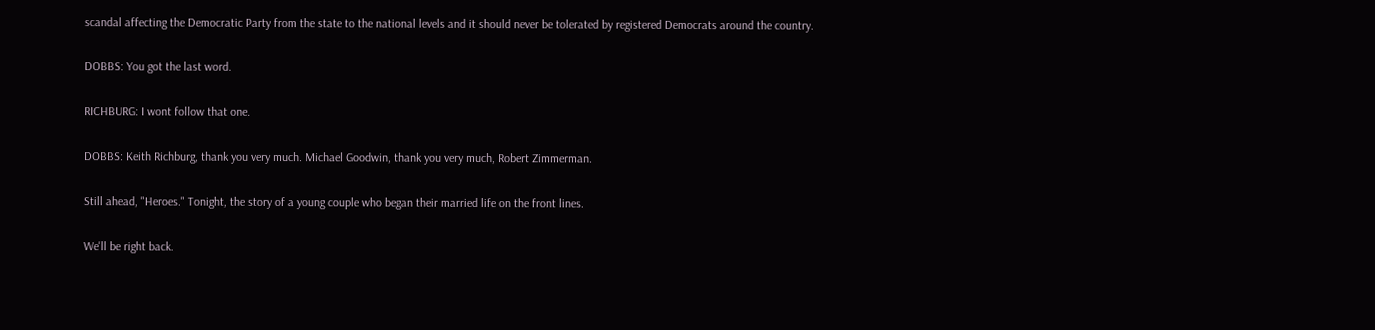scandal affecting the Democratic Party from the state to the national levels and it should never be tolerated by registered Democrats around the country.

DOBBS: You got the last word.

RICHBURG: I wont follow that one.

DOBBS: Keith Richburg, thank you very much. Michael Goodwin, thank you very much, Robert Zimmerman.

Still ahead, "Heroes." Tonight, the story of a young couple who began their married life on the front lines.

We'll be right back.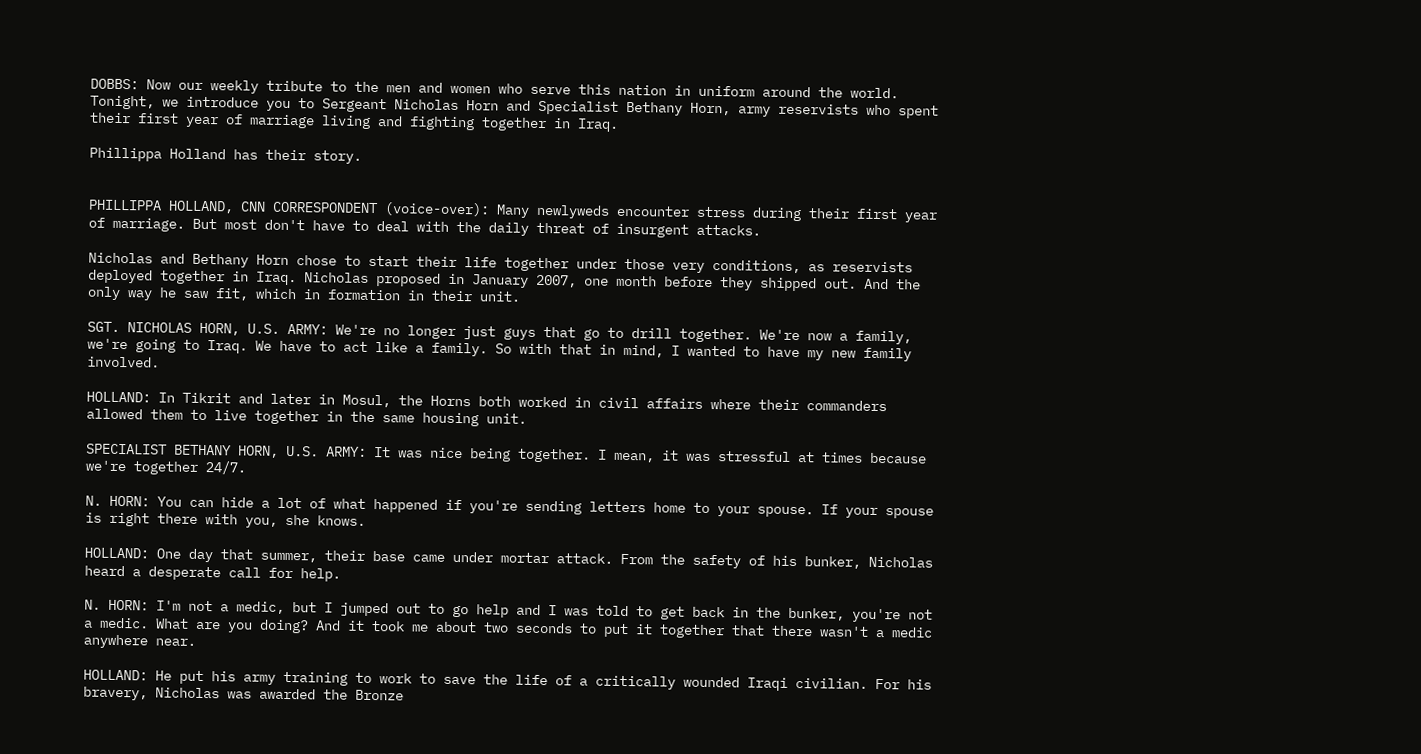DOBBS: Now our weekly tribute to the men and women who serve this nation in uniform around the world. Tonight, we introduce you to Sergeant Nicholas Horn and Specialist Bethany Horn, army reservists who spent their first year of marriage living and fighting together in Iraq.

Phillippa Holland has their story.


PHILLIPPA HOLLAND, CNN CORRESPONDENT (voice-over): Many newlyweds encounter stress during their first year of marriage. But most don't have to deal with the daily threat of insurgent attacks.

Nicholas and Bethany Horn chose to start their life together under those very conditions, as reservists deployed together in Iraq. Nicholas proposed in January 2007, one month before they shipped out. And the only way he saw fit, which in formation in their unit.

SGT. NICHOLAS HORN, U.S. ARMY: We're no longer just guys that go to drill together. We're now a family, we're going to Iraq. We have to act like a family. So with that in mind, I wanted to have my new family involved.

HOLLAND: In Tikrit and later in Mosul, the Horns both worked in civil affairs where their commanders allowed them to live together in the same housing unit.

SPECIALIST BETHANY HORN, U.S. ARMY: It was nice being together. I mean, it was stressful at times because we're together 24/7.

N. HORN: You can hide a lot of what happened if you're sending letters home to your spouse. If your spouse is right there with you, she knows.

HOLLAND: One day that summer, their base came under mortar attack. From the safety of his bunker, Nicholas heard a desperate call for help.

N. HORN: I'm not a medic, but I jumped out to go help and I was told to get back in the bunker, you're not a medic. What are you doing? And it took me about two seconds to put it together that there wasn't a medic anywhere near.

HOLLAND: He put his army training to work to save the life of a critically wounded Iraqi civilian. For his bravery, Nicholas was awarded the Bronze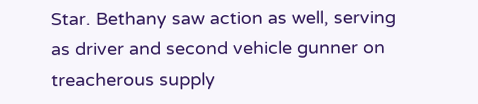Star. Bethany saw action as well, serving as driver and second vehicle gunner on treacherous supply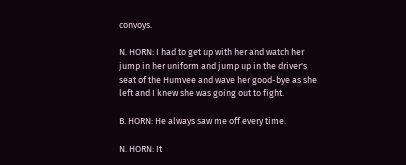convoys.

N. HORN: I had to get up with her and watch her jump in her uniform and jump up in the driver's seat of the Humvee and wave her good-bye as she left and I knew she was going out to fight.

B. HORN: He always saw me off every time.

N. HORN: It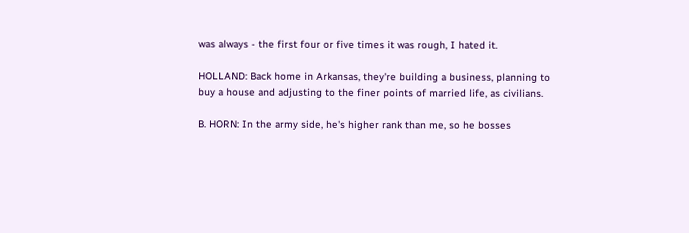was always - the first four or five times it was rough, I hated it.

HOLLAND: Back home in Arkansas, they're building a business, planning to buy a house and adjusting to the finer points of married life, as civilians.

B. HORN: In the army side, he's higher rank than me, so he bosses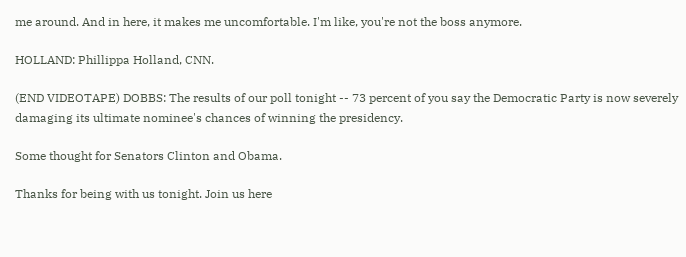me around. And in here, it makes me uncomfortable. I'm like, you're not the boss anymore.

HOLLAND: Phillippa Holland, CNN.

(END VIDEOTAPE) DOBBS: The results of our poll tonight -- 73 percent of you say the Democratic Party is now severely damaging its ultimate nominee's chances of winning the presidency.

Some thought for Senators Clinton and Obama.

Thanks for being with us tonight. Join us here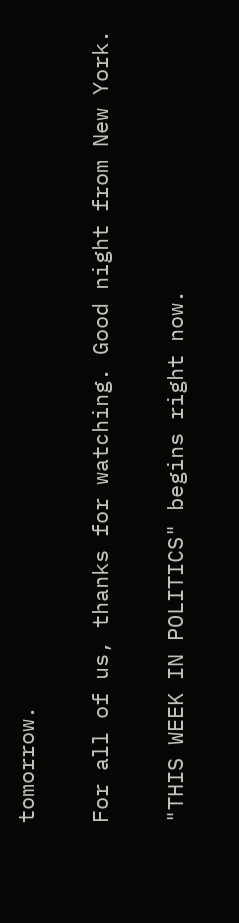tomorrow.

For all of us, thanks for watching. Good night from New York.

"THIS WEEK IN POLITICS" begins right now.